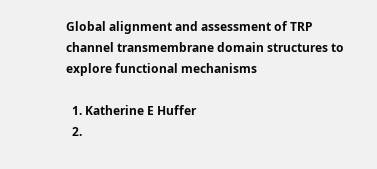Global alignment and assessment of TRP channel transmembrane domain structures to explore functional mechanisms

  1. Katherine E Huffer
  2.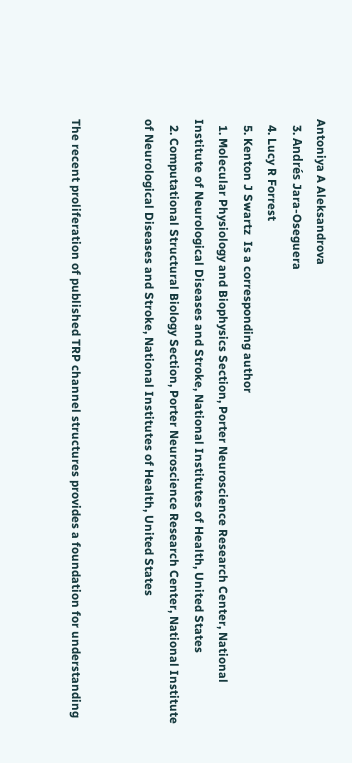Antoniya A Aleksandrova
  3. Andrés Jara-Oseguera
  4. Lucy R Forrest
  5. Kenton J Swartz  Is a corresponding author
  1. Molecular Physiology and Biophysics Section, Porter Neuroscience Research Center, National Institute of Neurological Diseases and Stroke, National Institutes of Health, United States
  2. Computational Structural Biology Section, Porter Neuroscience Research Center, National Institute of Neurological Diseases and Stroke, National Institutes of Health, United States


The recent proliferation of published TRP channel structures provides a foundation for understanding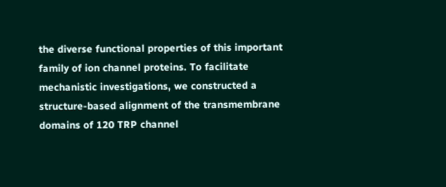the diverse functional properties of this important family of ion channel proteins. To facilitate mechanistic investigations, we constructed a structure-based alignment of the transmembrane domains of 120 TRP channel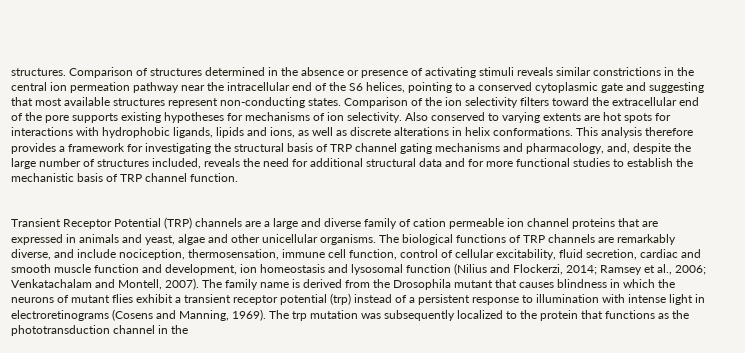structures. Comparison of structures determined in the absence or presence of activating stimuli reveals similar constrictions in the central ion permeation pathway near the intracellular end of the S6 helices, pointing to a conserved cytoplasmic gate and suggesting that most available structures represent non-conducting states. Comparison of the ion selectivity filters toward the extracellular end of the pore supports existing hypotheses for mechanisms of ion selectivity. Also conserved to varying extents are hot spots for interactions with hydrophobic ligands, lipids and ions, as well as discrete alterations in helix conformations. This analysis therefore provides a framework for investigating the structural basis of TRP channel gating mechanisms and pharmacology, and, despite the large number of structures included, reveals the need for additional structural data and for more functional studies to establish the mechanistic basis of TRP channel function.


Transient Receptor Potential (TRP) channels are a large and diverse family of cation permeable ion channel proteins that are expressed in animals and yeast, algae and other unicellular organisms. The biological functions of TRP channels are remarkably diverse, and include nociception, thermosensation, immune cell function, control of cellular excitability, fluid secretion, cardiac and smooth muscle function and development, ion homeostasis and lysosomal function (Nilius and Flockerzi, 2014; Ramsey et al., 2006; Venkatachalam and Montell, 2007). The family name is derived from the Drosophila mutant that causes blindness in which the neurons of mutant flies exhibit a transient receptor potential (trp) instead of a persistent response to illumination with intense light in electroretinograms (Cosens and Manning, 1969). The trp mutation was subsequently localized to the protein that functions as the phototransduction channel in the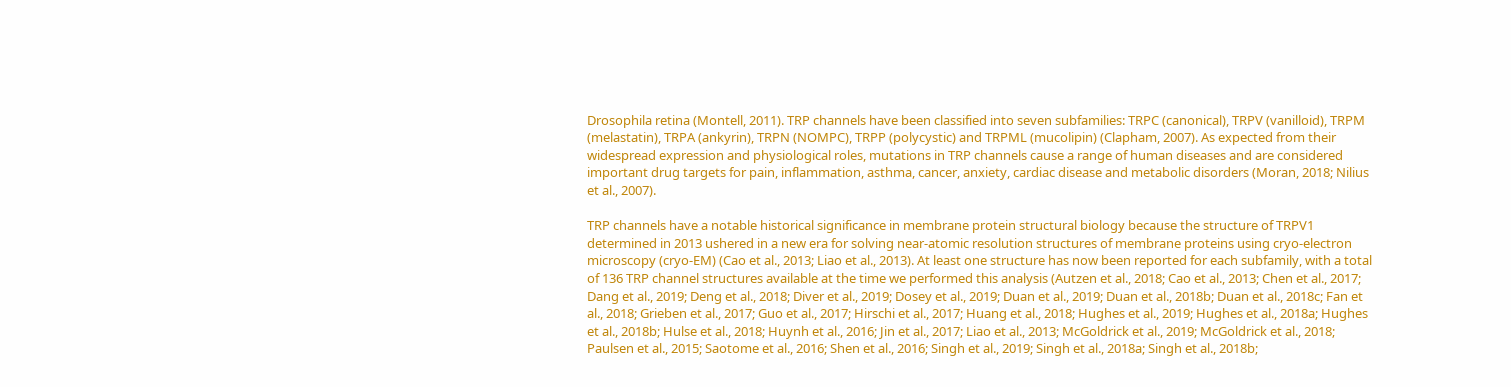Drosophila retina (Montell, 2011). TRP channels have been classified into seven subfamilies: TRPC (canonical), TRPV (vanilloid), TRPM (melastatin), TRPA (ankyrin), TRPN (NOMPC), TRPP (polycystic) and TRPML (mucolipin) (Clapham, 2007). As expected from their widespread expression and physiological roles, mutations in TRP channels cause a range of human diseases and are considered important drug targets for pain, inflammation, asthma, cancer, anxiety, cardiac disease and metabolic disorders (Moran, 2018; Nilius et al., 2007).

TRP channels have a notable historical significance in membrane protein structural biology because the structure of TRPV1 determined in 2013 ushered in a new era for solving near-atomic resolution structures of membrane proteins using cryo-electron microscopy (cryo-EM) (Cao et al., 2013; Liao et al., 2013). At least one structure has now been reported for each subfamily, with a total of 136 TRP channel structures available at the time we performed this analysis (Autzen et al., 2018; Cao et al., 2013; Chen et al., 2017; Dang et al., 2019; Deng et al., 2018; Diver et al., 2019; Dosey et al., 2019; Duan et al., 2019; Duan et al., 2018b; Duan et al., 2018c; Fan et al., 2018; Grieben et al., 2017; Guo et al., 2017; Hirschi et al., 2017; Huang et al., 2018; Hughes et al., 2019; Hughes et al., 2018a; Hughes et al., 2018b; Hulse et al., 2018; Huynh et al., 2016; Jin et al., 2017; Liao et al., 2013; McGoldrick et al., 2019; McGoldrick et al., 2018; Paulsen et al., 2015; Saotome et al., 2016; Shen et al., 2016; Singh et al., 2019; Singh et al., 2018a; Singh et al., 2018b;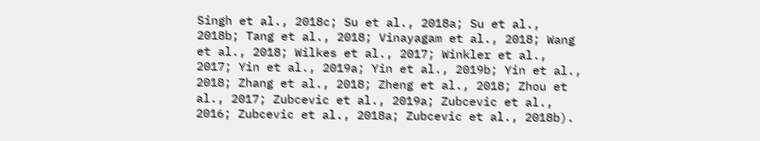Singh et al., 2018c; Su et al., 2018a; Su et al., 2018b; Tang et al., 2018; Vinayagam et al., 2018; Wang et al., 2018; Wilkes et al., 2017; Winkler et al., 2017; Yin et al., 2019a; Yin et al., 2019b; Yin et al., 2018; Zhang et al., 2018; Zheng et al., 2018; Zhou et al., 2017; Zubcevic et al., 2019a; Zubcevic et al., 2016; Zubcevic et al., 2018a; Zubcevic et al., 2018b).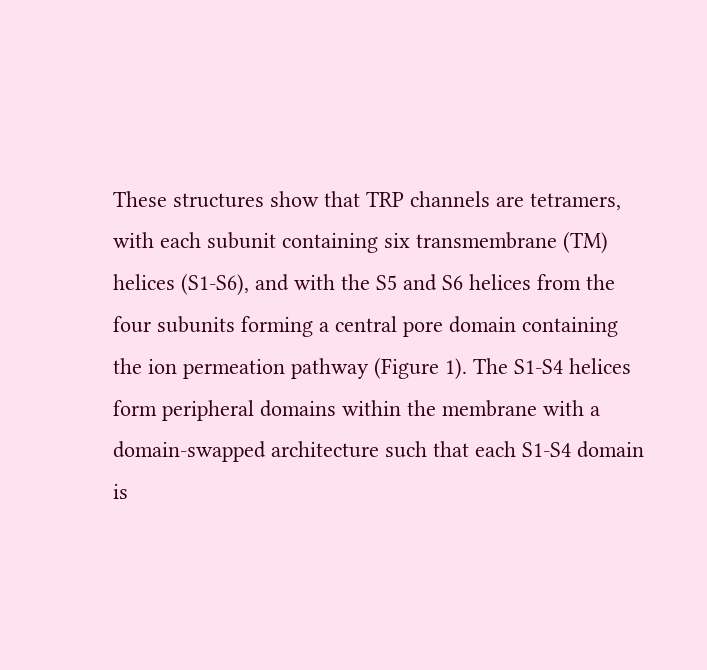These structures show that TRP channels are tetramers, with each subunit containing six transmembrane (TM) helices (S1-S6), and with the S5 and S6 helices from the four subunits forming a central pore domain containing the ion permeation pathway (Figure 1). The S1-S4 helices form peripheral domains within the membrane with a domain-swapped architecture such that each S1-S4 domain is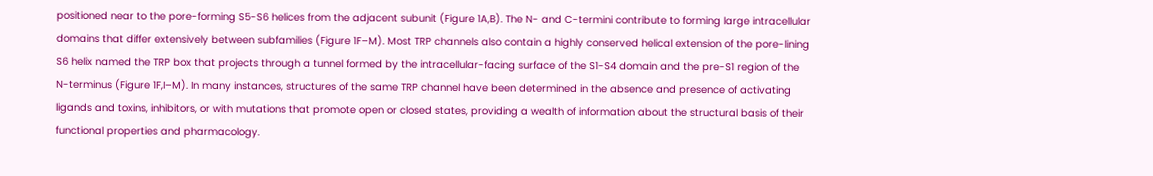positioned near to the pore-forming S5-S6 helices from the adjacent subunit (Figure 1A,B). The N- and C-termini contribute to forming large intracellular domains that differ extensively between subfamilies (Figure 1F–M). Most TRP channels also contain a highly conserved helical extension of the pore-lining S6 helix named the TRP box that projects through a tunnel formed by the intracellular-facing surface of the S1-S4 domain and the pre-S1 region of the N-terminus (Figure 1F,I–M). In many instances, structures of the same TRP channel have been determined in the absence and presence of activating ligands and toxins, inhibitors, or with mutations that promote open or closed states, providing a wealth of information about the structural basis of their functional properties and pharmacology.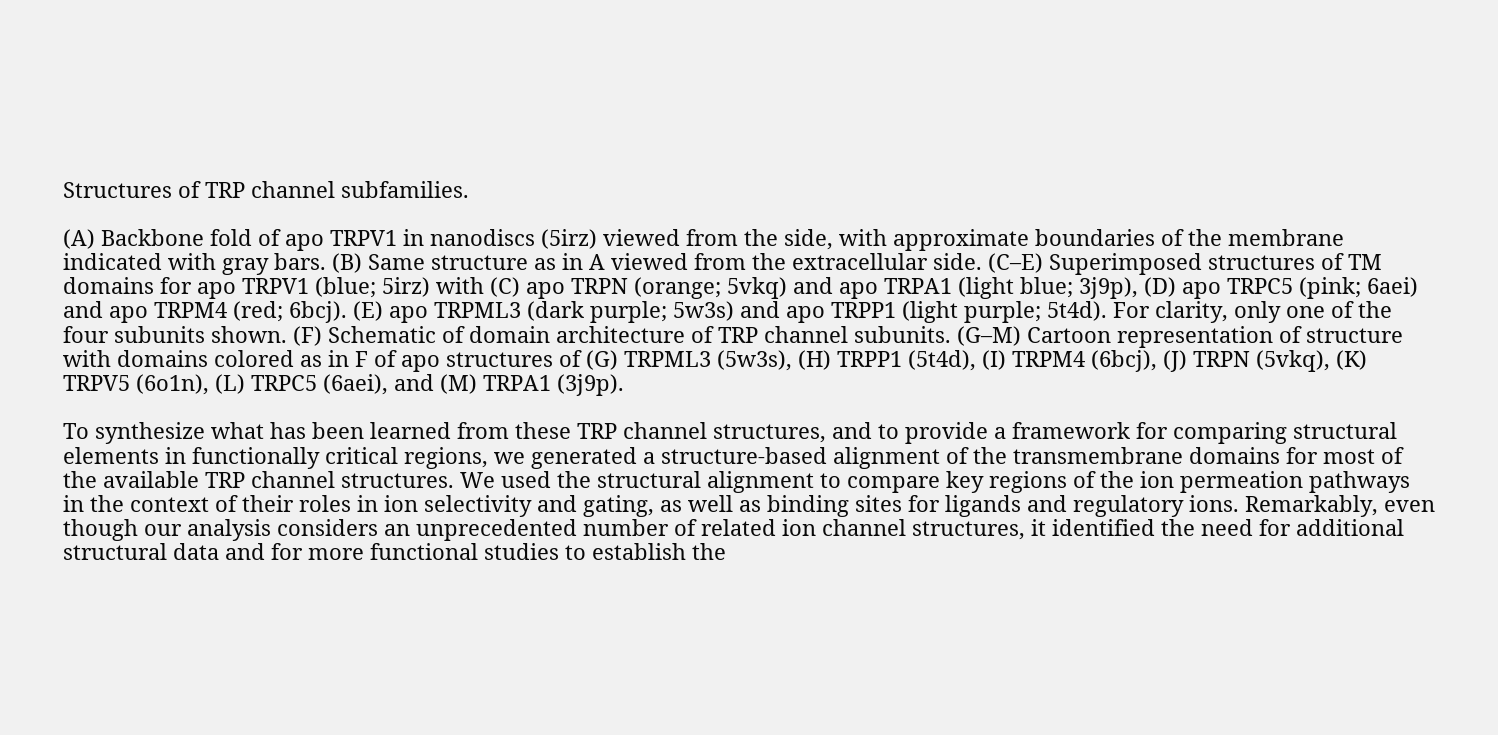Structures of TRP channel subfamilies.

(A) Backbone fold of apo TRPV1 in nanodiscs (5irz) viewed from the side, with approximate boundaries of the membrane indicated with gray bars. (B) Same structure as in A viewed from the extracellular side. (C–E) Superimposed structures of TM domains for apo TRPV1 (blue; 5irz) with (C) apo TRPN (orange; 5vkq) and apo TRPA1 (light blue; 3j9p), (D) apo TRPC5 (pink; 6aei) and apo TRPM4 (red; 6bcj). (E) apo TRPML3 (dark purple; 5w3s) and apo TRPP1 (light purple; 5t4d). For clarity, only one of the four subunits shown. (F) Schematic of domain architecture of TRP channel subunits. (G–M) Cartoon representation of structure with domains colored as in F of apo structures of (G) TRPML3 (5w3s), (H) TRPP1 (5t4d), (I) TRPM4 (6bcj), (J) TRPN (5vkq), (K) TRPV5 (6o1n), (L) TRPC5 (6aei), and (M) TRPA1 (3j9p).

To synthesize what has been learned from these TRP channel structures, and to provide a framework for comparing structural elements in functionally critical regions, we generated a structure-based alignment of the transmembrane domains for most of the available TRP channel structures. We used the structural alignment to compare key regions of the ion permeation pathways in the context of their roles in ion selectivity and gating, as well as binding sites for ligands and regulatory ions. Remarkably, even though our analysis considers an unprecedented number of related ion channel structures, it identified the need for additional structural data and for more functional studies to establish the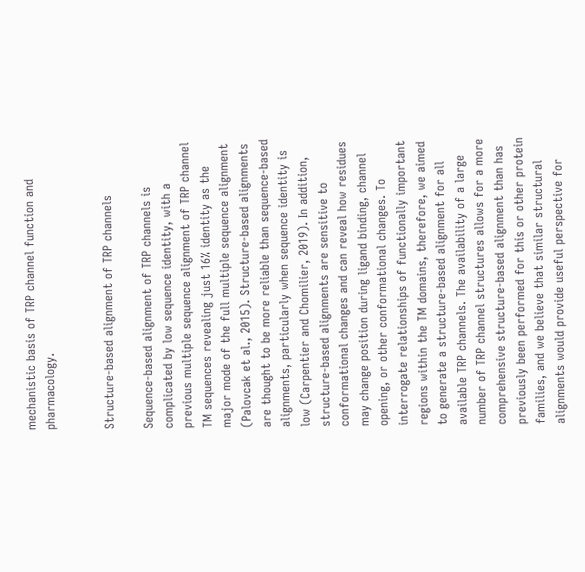mechanistic basis of TRP channel function and pharmacology.


Structure-based alignment of TRP channels

Sequence-based alignment of TRP channels is complicated by low sequence identity, with a previous multiple sequence alignment of TRP channel TM sequences revealing just 16% identity as the major mode of the full multiple sequence alignment (Palovcak et al., 2015). Structure-based alignments are thought to be more reliable than sequence-based alignments, particularly when sequence identity is low (Carpentier and Chomilier, 2019). In addition, structure-based alignments are sensitive to conformational changes and can reveal how residues may change position during ligand binding, channel opening, or other conformational changes. To interrogate relationships of functionally important regions within the TM domains, therefore, we aimed to generate a structure-based alignment for all available TRP channels. The availability of a large number of TRP channel structures allows for a more comprehensive structure-based alignment than has previously been performed for this or other protein families, and we believe that similar structural alignments would provide useful perspective for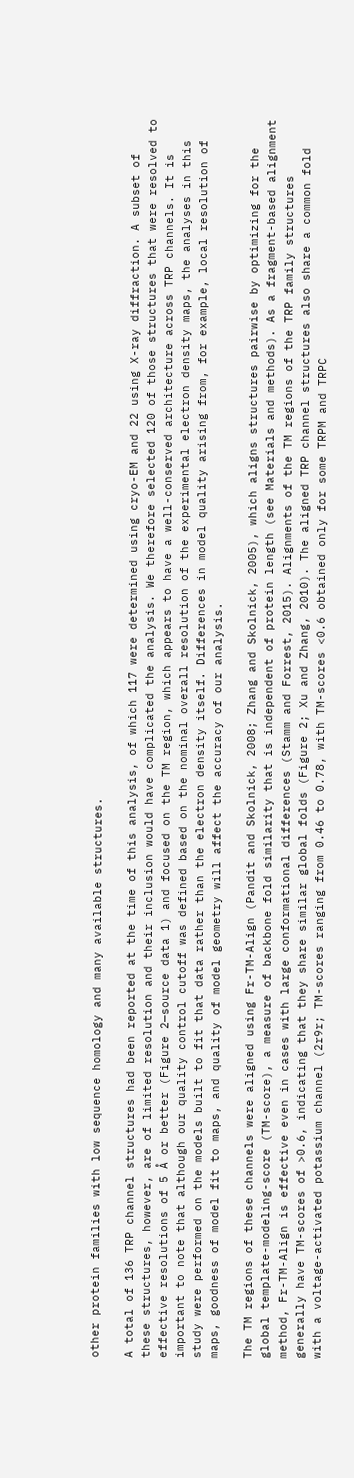other protein families with low sequence homology and many available structures.

A total of 136 TRP channel structures had been reported at the time of this analysis, of which 117 were determined using cryo-EM and 22 using X-ray diffraction. A subset of these structures, however, are of limited resolution and their inclusion would have complicated the analysis. We therefore selected 120 of those structures that were resolved to effective resolutions of 5 Å or better (Figure 2—source data 1) and focused on the TM region, which appears to have a well-conserved architecture across TRP channels. It is important to note that although our quality control cutoff was defined based on the nominal overall resolution of the experimental electron density maps, the analyses in this study were performed on the models built to fit that data rather than the electron density itself. Differences in model quality arising from, for example, local resolution of maps, goodness of model fit to maps, and quality of model geometry will affect the accuracy of our analysis.

The TM regions of these channels were aligned using Fr-TM-Align (Pandit and Skolnick, 2008; Zhang and Skolnick, 2005), which aligns structures pairwise by optimizing for the global template-modeling-score (TM-score), a measure of backbone fold similarity that is independent of protein length (see Materials and methods). As a fragment-based alignment method, Fr-TM-Align is effective even in cases with large conformational differences (Stamm and Forrest, 2015). Alignments of the TM regions of the TRP family structures generally have TM-scores of >0.6, indicating that they share similar global folds (Figure 2; Xu and Zhang, 2010). The aligned TRP channel structures also share a common fold with a voltage-activated potassium channel (2r9r; TM-scores ranging from 0.46 to 0.78, with TM-scores <0.6 obtained only for some TRPM and TRPC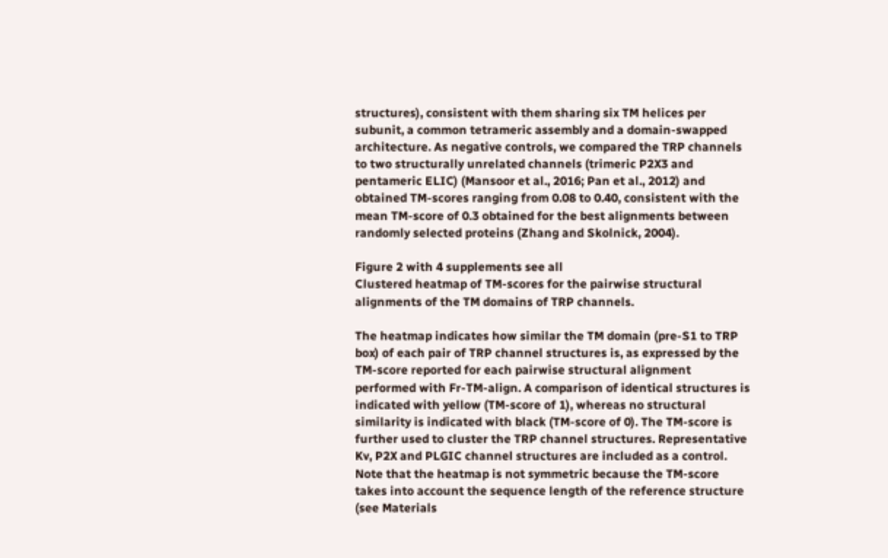structures), consistent with them sharing six TM helices per subunit, a common tetrameric assembly and a domain-swapped architecture. As negative controls, we compared the TRP channels to two structurally unrelated channels (trimeric P2X3 and pentameric ELIC) (Mansoor et al., 2016; Pan et al., 2012) and obtained TM-scores ranging from 0.08 to 0.40, consistent with the mean TM-score of 0.3 obtained for the best alignments between randomly selected proteins (Zhang and Skolnick, 2004).

Figure 2 with 4 supplements see all
Clustered heatmap of TM-scores for the pairwise structural alignments of the TM domains of TRP channels.

The heatmap indicates how similar the TM domain (pre-S1 to TRP box) of each pair of TRP channel structures is, as expressed by the TM-score reported for each pairwise structural alignment performed with Fr-TM-align. A comparison of identical structures is indicated with yellow (TM-score of 1), whereas no structural similarity is indicated with black (TM-score of 0). The TM-score is further used to cluster the TRP channel structures. Representative Kv, P2X and PLGIC channel structures are included as a control. Note that the heatmap is not symmetric because the TM-score takes into account the sequence length of the reference structure (see Materials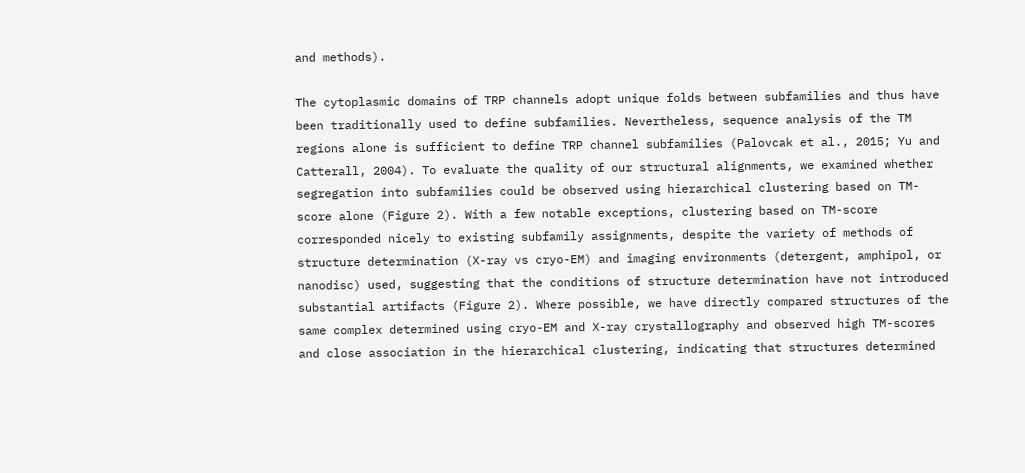and methods).

The cytoplasmic domains of TRP channels adopt unique folds between subfamilies and thus have been traditionally used to define subfamilies. Nevertheless, sequence analysis of the TM regions alone is sufficient to define TRP channel subfamilies (Palovcak et al., 2015; Yu and Catterall, 2004). To evaluate the quality of our structural alignments, we examined whether segregation into subfamilies could be observed using hierarchical clustering based on TM-score alone (Figure 2). With a few notable exceptions, clustering based on TM-score corresponded nicely to existing subfamily assignments, despite the variety of methods of structure determination (X-ray vs cryo-EM) and imaging environments (detergent, amphipol, or nanodisc) used, suggesting that the conditions of structure determination have not introduced substantial artifacts (Figure 2). Where possible, we have directly compared structures of the same complex determined using cryo-EM and X-ray crystallography and observed high TM-scores and close association in the hierarchical clustering, indicating that structures determined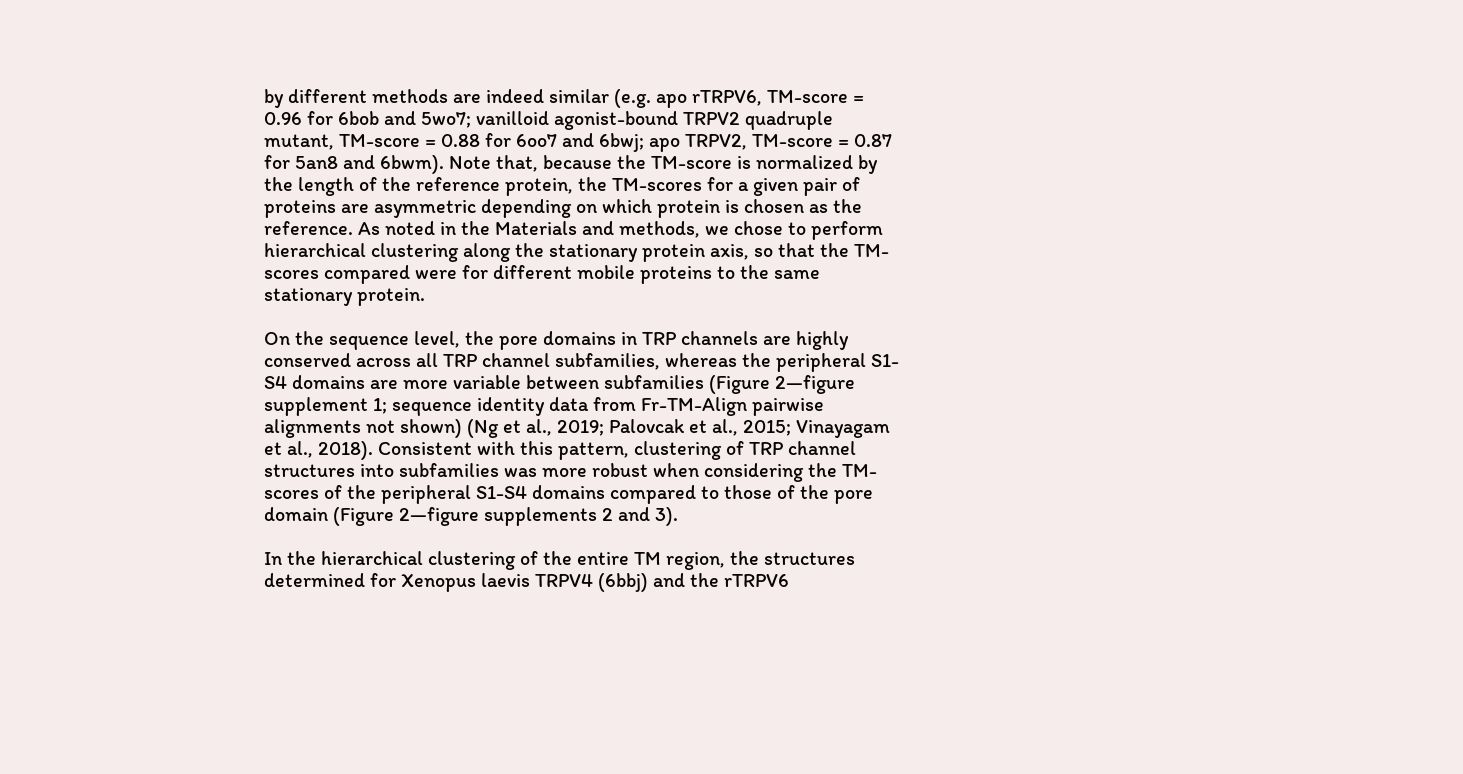by different methods are indeed similar (e.g. apo rTRPV6, TM-score = 0.96 for 6bob and 5wo7; vanilloid agonist-bound TRPV2 quadruple mutant, TM-score = 0.88 for 6oo7 and 6bwj; apo TRPV2, TM-score = 0.87 for 5an8 and 6bwm). Note that, because the TM-score is normalized by the length of the reference protein, the TM-scores for a given pair of proteins are asymmetric depending on which protein is chosen as the reference. As noted in the Materials and methods, we chose to perform hierarchical clustering along the stationary protein axis, so that the TM-scores compared were for different mobile proteins to the same stationary protein.

On the sequence level, the pore domains in TRP channels are highly conserved across all TRP channel subfamilies, whereas the peripheral S1-S4 domains are more variable between subfamilies (Figure 2—figure supplement 1; sequence identity data from Fr-TM-Align pairwise alignments not shown) (Ng et al., 2019; Palovcak et al., 2015; Vinayagam et al., 2018). Consistent with this pattern, clustering of TRP channel structures into subfamilies was more robust when considering the TM-scores of the peripheral S1-S4 domains compared to those of the pore domain (Figure 2—figure supplements 2 and 3).

In the hierarchical clustering of the entire TM region, the structures determined for Xenopus laevis TRPV4 (6bbj) and the rTRPV6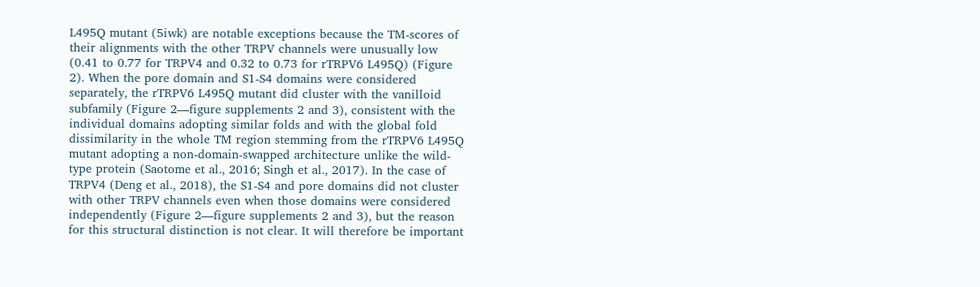L495Q mutant (5iwk) are notable exceptions because the TM-scores of their alignments with the other TRPV channels were unusually low (0.41 to 0.77 for TRPV4 and 0.32 to 0.73 for rTRPV6 L495Q) (Figure 2). When the pore domain and S1-S4 domains were considered separately, the rTRPV6 L495Q mutant did cluster with the vanilloid subfamily (Figure 2—figure supplements 2 and 3), consistent with the individual domains adopting similar folds and with the global fold dissimilarity in the whole TM region stemming from the rTRPV6 L495Q mutant adopting a non-domain-swapped architecture unlike the wild-type protein (Saotome et al., 2016; Singh et al., 2017). In the case of TRPV4 (Deng et al., 2018), the S1-S4 and pore domains did not cluster with other TRPV channels even when those domains were considered independently (Figure 2—figure supplements 2 and 3), but the reason for this structural distinction is not clear. It will therefore be important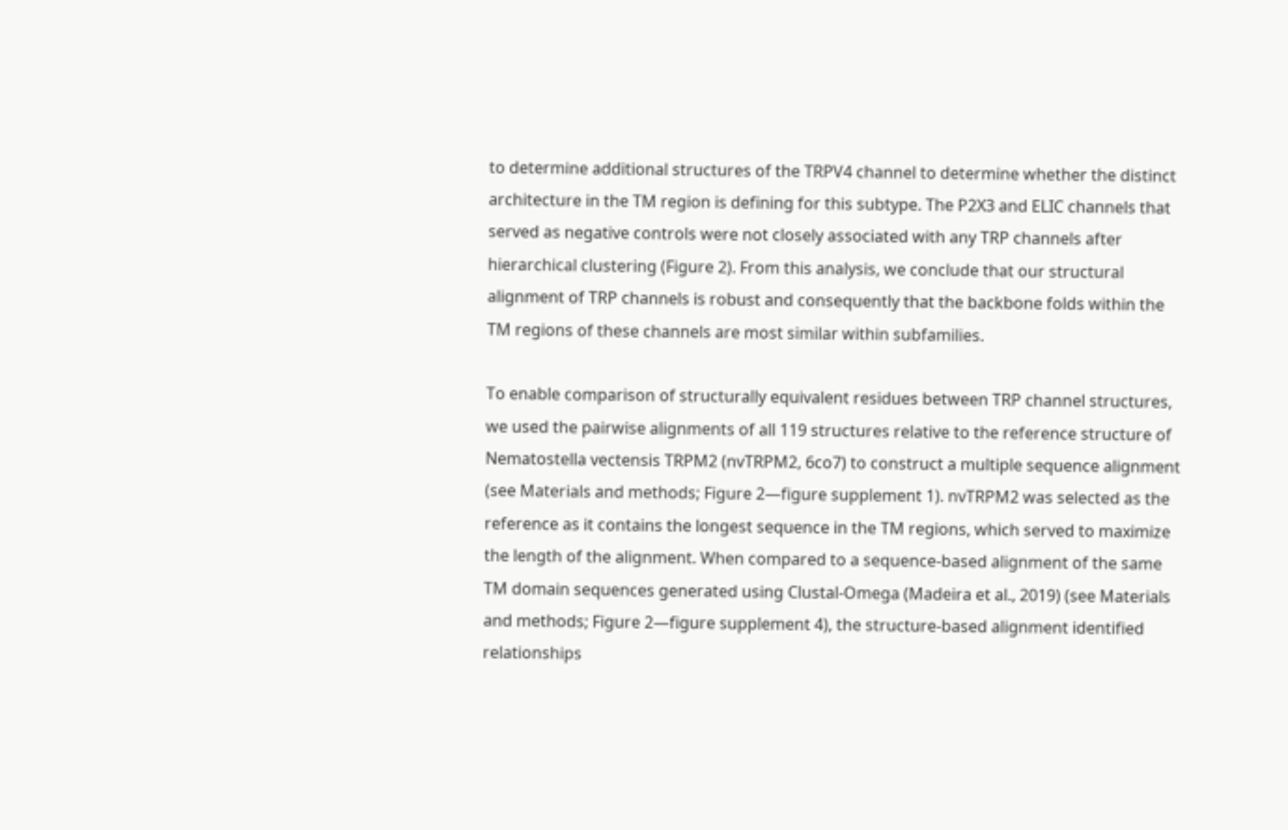to determine additional structures of the TRPV4 channel to determine whether the distinct architecture in the TM region is defining for this subtype. The P2X3 and ELIC channels that served as negative controls were not closely associated with any TRP channels after hierarchical clustering (Figure 2). From this analysis, we conclude that our structural alignment of TRP channels is robust and consequently that the backbone folds within the TM regions of these channels are most similar within subfamilies.

To enable comparison of structurally equivalent residues between TRP channel structures, we used the pairwise alignments of all 119 structures relative to the reference structure of Nematostella vectensis TRPM2 (nvTRPM2, 6co7) to construct a multiple sequence alignment (see Materials and methods; Figure 2—figure supplement 1). nvTRPM2 was selected as the reference as it contains the longest sequence in the TM regions, which served to maximize the length of the alignment. When compared to a sequence-based alignment of the same TM domain sequences generated using Clustal-Omega (Madeira et al., 2019) (see Materials and methods; Figure 2—figure supplement 4), the structure-based alignment identified relationships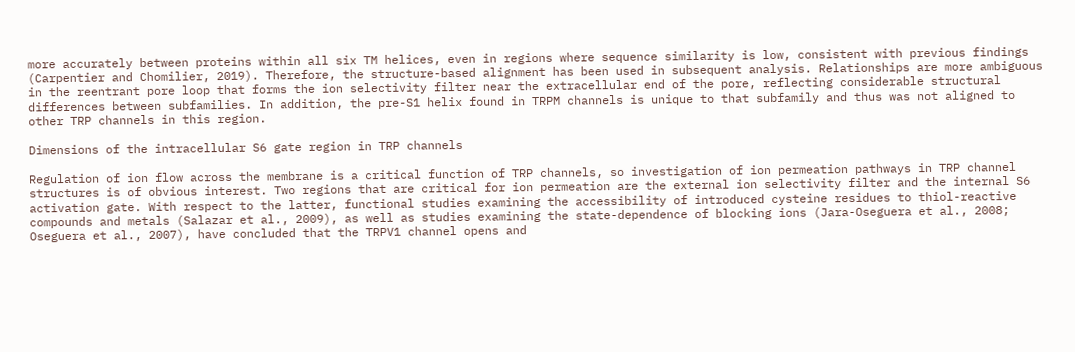more accurately between proteins within all six TM helices, even in regions where sequence similarity is low, consistent with previous findings (Carpentier and Chomilier, 2019). Therefore, the structure-based alignment has been used in subsequent analysis. Relationships are more ambiguous in the reentrant pore loop that forms the ion selectivity filter near the extracellular end of the pore, reflecting considerable structural differences between subfamilies. In addition, the pre-S1 helix found in TRPM channels is unique to that subfamily and thus was not aligned to other TRP channels in this region.

Dimensions of the intracellular S6 gate region in TRP channels

Regulation of ion flow across the membrane is a critical function of TRP channels, so investigation of ion permeation pathways in TRP channel structures is of obvious interest. Two regions that are critical for ion permeation are the external ion selectivity filter and the internal S6 activation gate. With respect to the latter, functional studies examining the accessibility of introduced cysteine residues to thiol-reactive compounds and metals (Salazar et al., 2009), as well as studies examining the state-dependence of blocking ions (Jara-Oseguera et al., 2008; Oseguera et al., 2007), have concluded that the TRPV1 channel opens and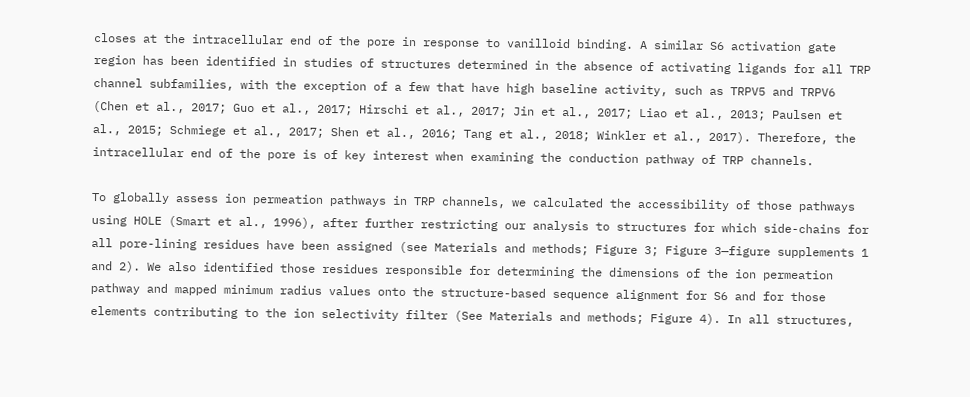closes at the intracellular end of the pore in response to vanilloid binding. A similar S6 activation gate region has been identified in studies of structures determined in the absence of activating ligands for all TRP channel subfamilies, with the exception of a few that have high baseline activity, such as TRPV5 and TRPV6 (Chen et al., 2017; Guo et al., 2017; Hirschi et al., 2017; Jin et al., 2017; Liao et al., 2013; Paulsen et al., 2015; Schmiege et al., 2017; Shen et al., 2016; Tang et al., 2018; Winkler et al., 2017). Therefore, the intracellular end of the pore is of key interest when examining the conduction pathway of TRP channels.

To globally assess ion permeation pathways in TRP channels, we calculated the accessibility of those pathways using HOLE (Smart et al., 1996), after further restricting our analysis to structures for which side-chains for all pore-lining residues have been assigned (see Materials and methods; Figure 3; Figure 3—figure supplements 1 and 2). We also identified those residues responsible for determining the dimensions of the ion permeation pathway and mapped minimum radius values onto the structure-based sequence alignment for S6 and for those elements contributing to the ion selectivity filter (See Materials and methods; Figure 4). In all structures,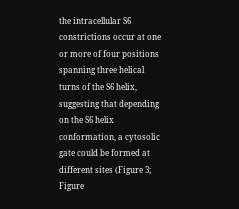the intracellular S6 constrictions occur at one or more of four positions spanning three helical turns of the S6 helix, suggesting that depending on the S6 helix conformation, a cytosolic gate could be formed at different sites (Figure 3; Figure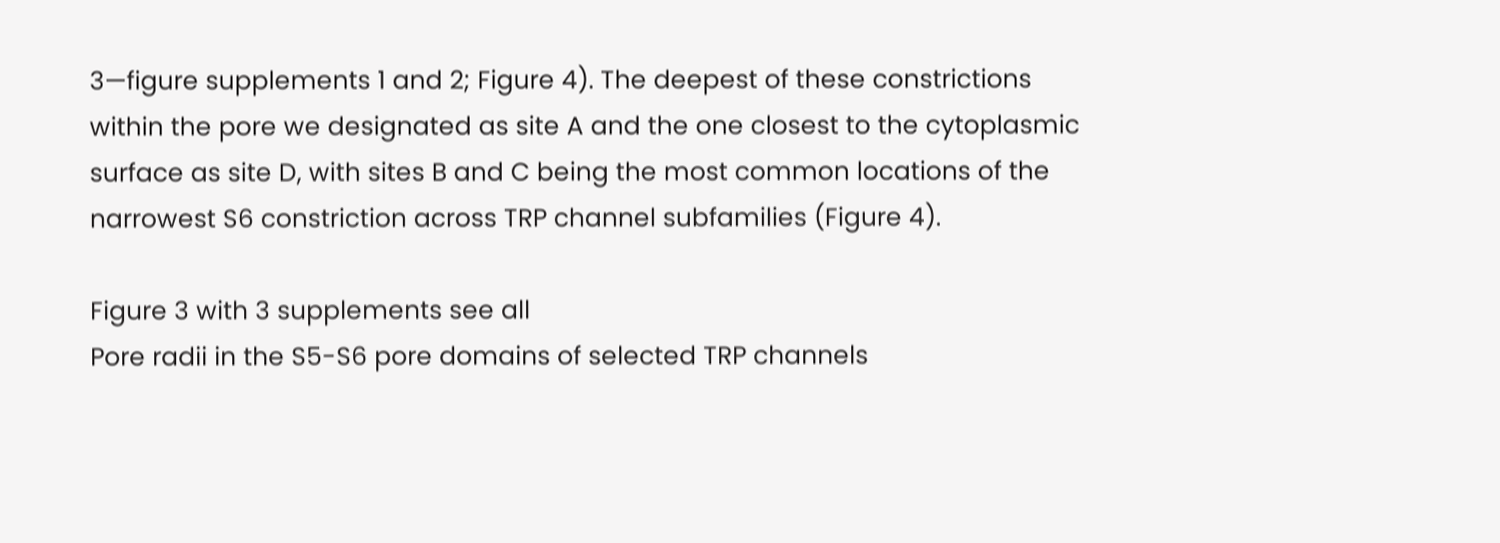3—figure supplements 1 and 2; Figure 4). The deepest of these constrictions within the pore we designated as site A and the one closest to the cytoplasmic surface as site D, with sites B and C being the most common locations of the narrowest S6 constriction across TRP channel subfamilies (Figure 4).

Figure 3 with 3 supplements see all
Pore radii in the S5-S6 pore domains of selected TRP channels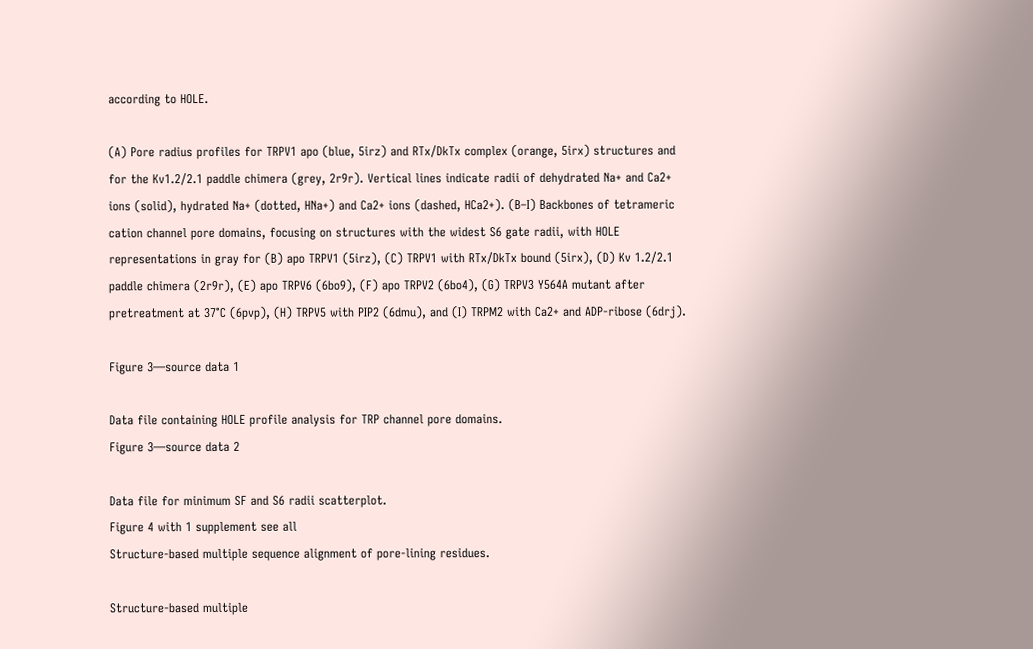according to HOLE.

(A) Pore radius profiles for TRPV1 apo (blue, 5irz) and RTx/DkTx complex (orange, 5irx) structures and for the Kv1.2/2.1 paddle chimera (grey, 2r9r). Vertical lines indicate radii of dehydrated Na+ and Ca2+ ions (solid), hydrated Na+ (dotted, HNa+) and Ca2+ ions (dashed, HCa2+). (B–I) Backbones of tetrameric cation channel pore domains, focusing on structures with the widest S6 gate radii, with HOLE representations in gray for (B) apo TRPV1 (5irz), (C) TRPV1 with RTx/DkTx bound (5irx), (D) Kv 1.2/2.1 paddle chimera (2r9r), (E) apo TRPV6 (6bo9), (F) apo TRPV2 (6bo4), (G) TRPV3 Y564A mutant after pretreatment at 37°C (6pvp), (H) TRPV5 with PIP2 (6dmu), and (I) TRPM2 with Ca2+ and ADP-ribose (6drj).

Figure 3—source data 1

Data file containing HOLE profile analysis for TRP channel pore domains.
Figure 3—source data 2

Data file for minimum SF and S6 radii scatterplot.
Figure 4 with 1 supplement see all
Structure-based multiple sequence alignment of pore-lining residues.

Structure-based multiple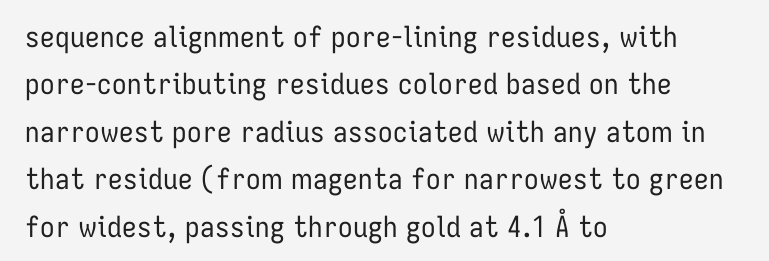sequence alignment of pore-lining residues, with pore-contributing residues colored based on the narrowest pore radius associated with any atom in that residue (from magenta for narrowest to green for widest, passing through gold at 4.1 Å to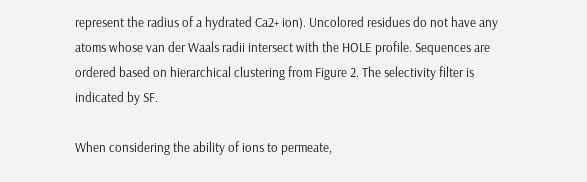represent the radius of a hydrated Ca2+ ion). Uncolored residues do not have any atoms whose van der Waals radii intersect with the HOLE profile. Sequences are ordered based on hierarchical clustering from Figure 2. The selectivity filter is indicated by SF.

When considering the ability of ions to permeate,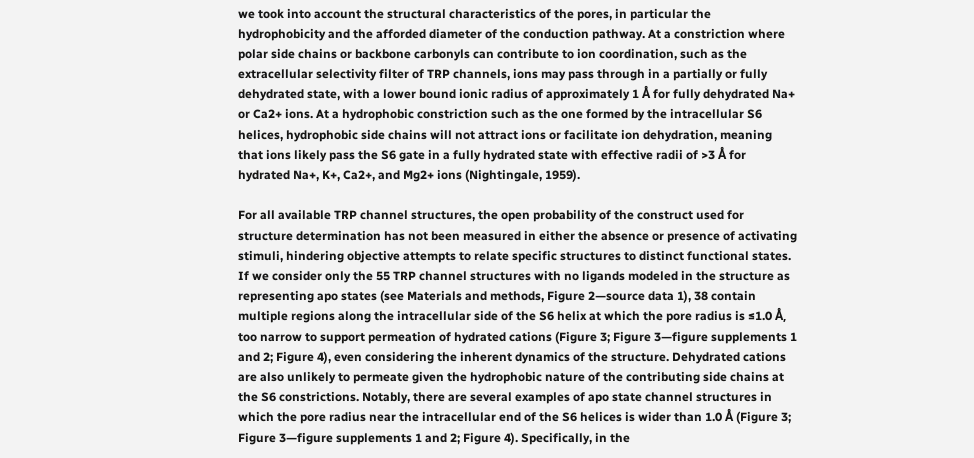we took into account the structural characteristics of the pores, in particular the hydrophobicity and the afforded diameter of the conduction pathway. At a constriction where polar side chains or backbone carbonyls can contribute to ion coordination, such as the extracellular selectivity filter of TRP channels, ions may pass through in a partially or fully dehydrated state, with a lower bound ionic radius of approximately 1 Å for fully dehydrated Na+ or Ca2+ ions. At a hydrophobic constriction such as the one formed by the intracellular S6 helices, hydrophobic side chains will not attract ions or facilitate ion dehydration, meaning that ions likely pass the S6 gate in a fully hydrated state with effective radii of >3 Å for hydrated Na+, K+, Ca2+, and Mg2+ ions (Nightingale, 1959).

For all available TRP channel structures, the open probability of the construct used for structure determination has not been measured in either the absence or presence of activating stimuli, hindering objective attempts to relate specific structures to distinct functional states. If we consider only the 55 TRP channel structures with no ligands modeled in the structure as representing apo states (see Materials and methods, Figure 2—source data 1), 38 contain multiple regions along the intracellular side of the S6 helix at which the pore radius is ≤1.0 Å, too narrow to support permeation of hydrated cations (Figure 3; Figure 3—figure supplements 1 and 2; Figure 4), even considering the inherent dynamics of the structure. Dehydrated cations are also unlikely to permeate given the hydrophobic nature of the contributing side chains at the S6 constrictions. Notably, there are several examples of apo state channel structures in which the pore radius near the intracellular end of the S6 helices is wider than 1.0 Å (Figure 3; Figure 3—figure supplements 1 and 2; Figure 4). Specifically, in the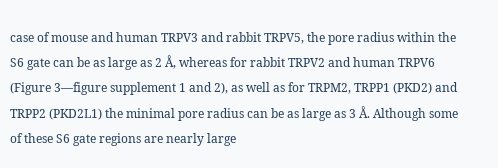case of mouse and human TRPV3 and rabbit TRPV5, the pore radius within the S6 gate can be as large as 2 Å, whereas for rabbit TRPV2 and human TRPV6 (Figure 3—figure supplement 1 and 2), as well as for TRPM2, TRPP1 (PKD2) and TRPP2 (PKD2L1) the minimal pore radius can be as large as 3 Å. Although some of these S6 gate regions are nearly large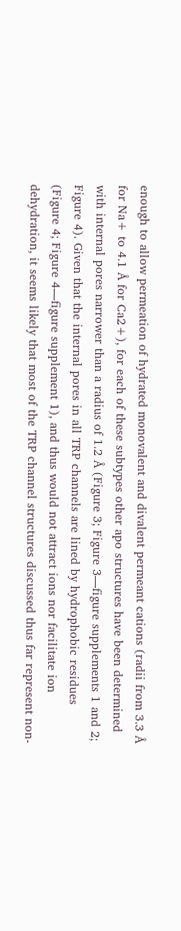enough to allow permeation of hydrated monovalent and divalent permeant cations (radii from 3.3 Å for Na+ to 4.1 Å for Ca2+), for each of these subtypes other apo structures have been determined with internal pores narrower than a radius of 1.2 Å (Figure 3; Figure 3—figure supplements 1 and 2; Figure 4). Given that the internal pores in all TRP channels are lined by hydrophobic residues (Figure 4; Figure 4—figure supplement 1), and thus would not attract ions nor facilitate ion dehydration, it seems likely that most of the TRP channel structures discussed thus far represent non-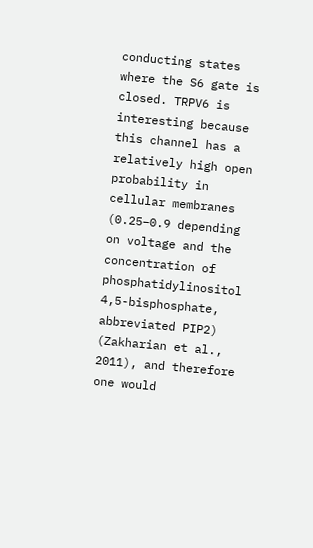conducting states where the S6 gate is closed. TRPV6 is interesting because this channel has a relatively high open probability in cellular membranes (0.25–0.9 depending on voltage and the concentration of phosphatidylinositol 4,5-bisphosphate, abbreviated PIP2) (Zakharian et al., 2011), and therefore one would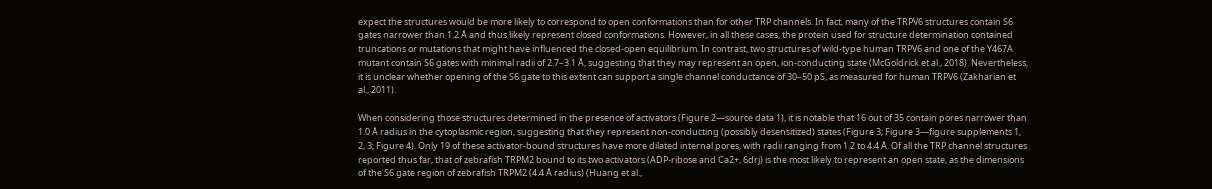expect the structures would be more likely to correspond to open conformations than for other TRP channels. In fact, many of the TRPV6 structures contain S6 gates narrower than 1.2 Å and thus likely represent closed conformations. However, in all these cases, the protein used for structure determination contained truncations or mutations that might have influenced the closed-open equilibrium. In contrast, two structures of wild-type human TRPV6 and one of the Y467A mutant contain S6 gates with minimal radii of 2.7–3.1 Å, suggesting that they may represent an open, ion-conducting state (McGoldrick et al., 2018). Nevertheless, it is unclear whether opening of the S6 gate to this extent can support a single channel conductance of 30–50 pS, as measured for human TRPV6 (Zakharian et al., 2011).

When considering those structures determined in the presence of activators (Figure 2—source data 1), it is notable that 16 out of 35 contain pores narrower than 1.0 Å radius in the cytoplasmic region, suggesting that they represent non-conducting (possibly desensitized) states (Figure 3; Figure 3—figure supplements 1, 2, 3; Figure 4). Only 19 of these activator-bound structures have more dilated internal pores, with radii ranging from 1.2 to 4.4 Å. Of all the TRP channel structures reported thus far, that of zebrafish TRPM2 bound to its two activators (ADP-ribose and Ca2+, 6drj) is the most likely to represent an open state, as the dimensions of the S6 gate region of zebrafish TRPM2 (4.4 Å radius) (Huang et al.,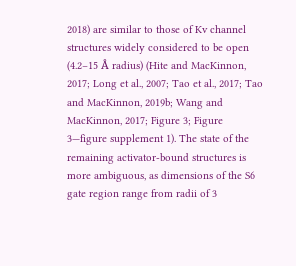2018) are similar to those of Kv channel structures widely considered to be open (4.2–15 Å radius) (Hite and MacKinnon, 2017; Long et al., 2007; Tao et al., 2017; Tao and MacKinnon, 2019b; Wang and MacKinnon, 2017; Figure 3; Figure 3—figure supplement 1). The state of the remaining activator-bound structures is more ambiguous, as dimensions of the S6 gate region range from radii of 3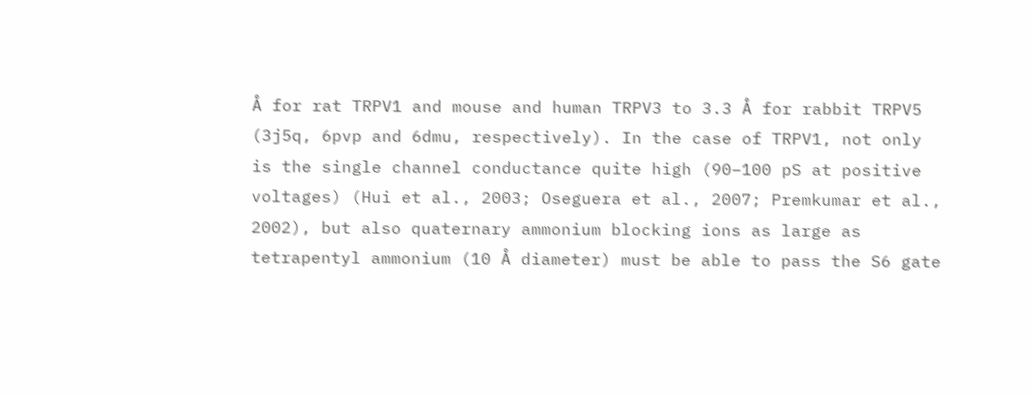Å for rat TRPV1 and mouse and human TRPV3 to 3.3 Å for rabbit TRPV5 (3j5q, 6pvp and 6dmu, respectively). In the case of TRPV1, not only is the single channel conductance quite high (90–100 pS at positive voltages) (Hui et al., 2003; Oseguera et al., 2007; Premkumar et al., 2002), but also quaternary ammonium blocking ions as large as tetrapentyl ammonium (10 Å diameter) must be able to pass the S6 gate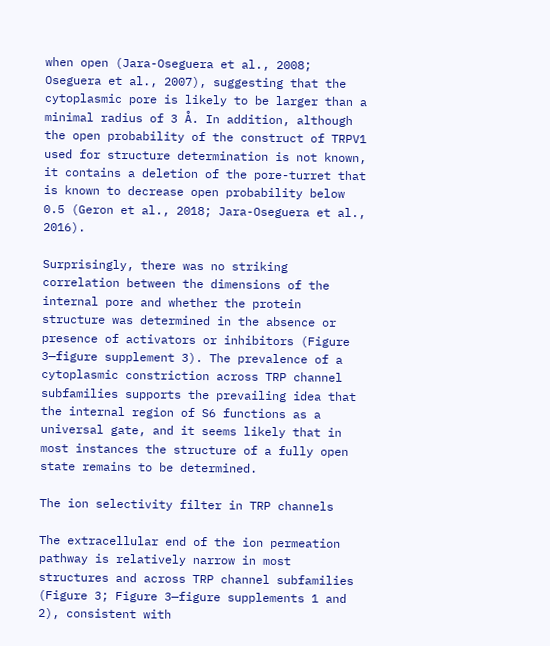when open (Jara-Oseguera et al., 2008; Oseguera et al., 2007), suggesting that the cytoplasmic pore is likely to be larger than a minimal radius of 3 Å. In addition, although the open probability of the construct of TRPV1 used for structure determination is not known, it contains a deletion of the pore-turret that is known to decrease open probability below 0.5 (Geron et al., 2018; Jara-Oseguera et al., 2016).

Surprisingly, there was no striking correlation between the dimensions of the internal pore and whether the protein structure was determined in the absence or presence of activators or inhibitors (Figure 3—figure supplement 3). The prevalence of a cytoplasmic constriction across TRP channel subfamilies supports the prevailing idea that the internal region of S6 functions as a universal gate, and it seems likely that in most instances the structure of a fully open state remains to be determined.

The ion selectivity filter in TRP channels

The extracellular end of the ion permeation pathway is relatively narrow in most structures and across TRP channel subfamilies (Figure 3; Figure 3—figure supplements 1 and 2), consistent with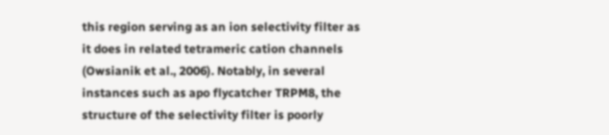this region serving as an ion selectivity filter as it does in related tetrameric cation channels (Owsianik et al., 2006). Notably, in several instances such as apo flycatcher TRPM8, the structure of the selectivity filter is poorly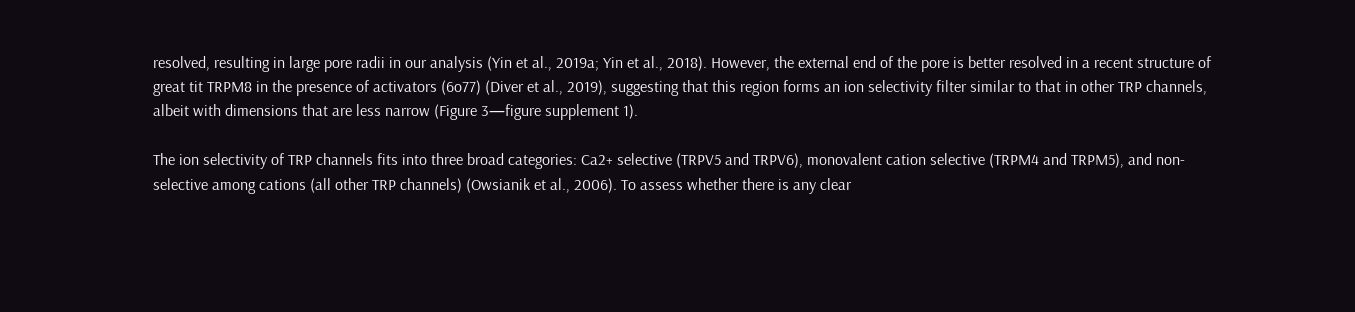resolved, resulting in large pore radii in our analysis (Yin et al., 2019a; Yin et al., 2018). However, the external end of the pore is better resolved in a recent structure of great tit TRPM8 in the presence of activators (6o77) (Diver et al., 2019), suggesting that this region forms an ion selectivity filter similar to that in other TRP channels, albeit with dimensions that are less narrow (Figure 3—figure supplement 1).

The ion selectivity of TRP channels fits into three broad categories: Ca2+ selective (TRPV5 and TRPV6), monovalent cation selective (TRPM4 and TRPM5), and non-selective among cations (all other TRP channels) (Owsianik et al., 2006). To assess whether there is any clear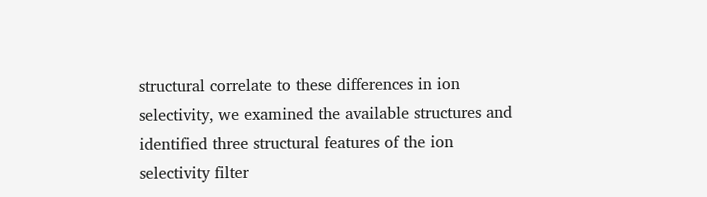structural correlate to these differences in ion selectivity, we examined the available structures and identified three structural features of the ion selectivity filter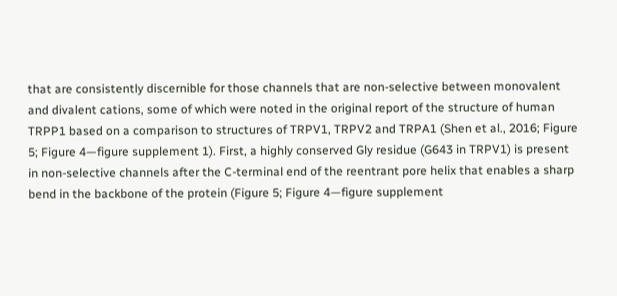that are consistently discernible for those channels that are non-selective between monovalent and divalent cations, some of which were noted in the original report of the structure of human TRPP1 based on a comparison to structures of TRPV1, TRPV2 and TRPA1 (Shen et al., 2016; Figure 5; Figure 4—figure supplement 1). First, a highly conserved Gly residue (G643 in TRPV1) is present in non-selective channels after the C-terminal end of the reentrant pore helix that enables a sharp bend in the backbone of the protein (Figure 5; Figure 4—figure supplement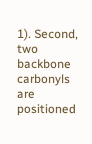1). Second, two backbone carbonyls are positioned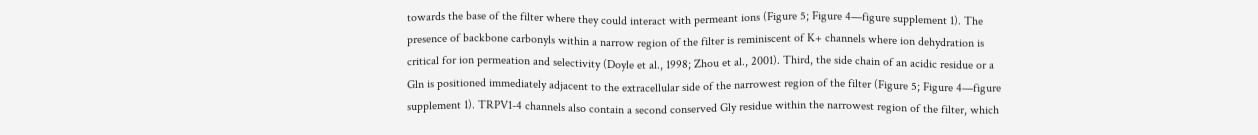towards the base of the filter where they could interact with permeant ions (Figure 5; Figure 4—figure supplement 1). The presence of backbone carbonyls within a narrow region of the filter is reminiscent of K+ channels where ion dehydration is critical for ion permeation and selectivity (Doyle et al., 1998; Zhou et al., 2001). Third, the side chain of an acidic residue or a Gln is positioned immediately adjacent to the extracellular side of the narrowest region of the filter (Figure 5; Figure 4—figure supplement 1). TRPV1-4 channels also contain a second conserved Gly residue within the narrowest region of the filter, which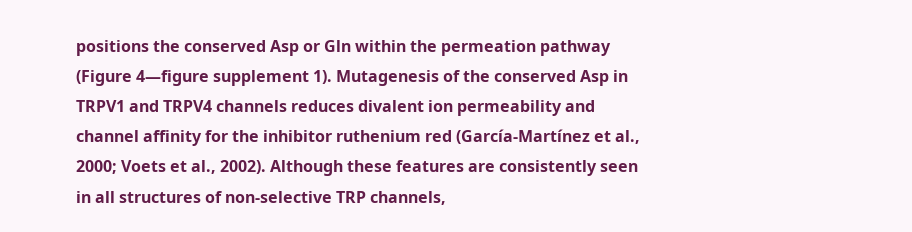positions the conserved Asp or Gln within the permeation pathway (Figure 4—figure supplement 1). Mutagenesis of the conserved Asp in TRPV1 and TRPV4 channels reduces divalent ion permeability and channel affinity for the inhibitor ruthenium red (García-Martínez et al., 2000; Voets et al., 2002). Although these features are consistently seen in all structures of non-selective TRP channels,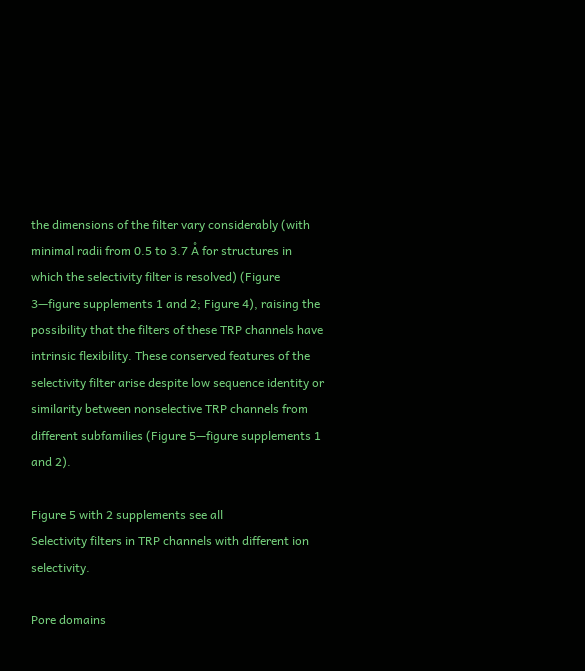the dimensions of the filter vary considerably (with minimal radii from 0.5 to 3.7 Å for structures in which the selectivity filter is resolved) (Figure 3—figure supplements 1 and 2; Figure 4), raising the possibility that the filters of these TRP channels have intrinsic flexibility. These conserved features of the selectivity filter arise despite low sequence identity or similarity between nonselective TRP channels from different subfamilies (Figure 5—figure supplements 1 and 2).

Figure 5 with 2 supplements see all
Selectivity filters in TRP channels with different ion selectivity.

Pore domains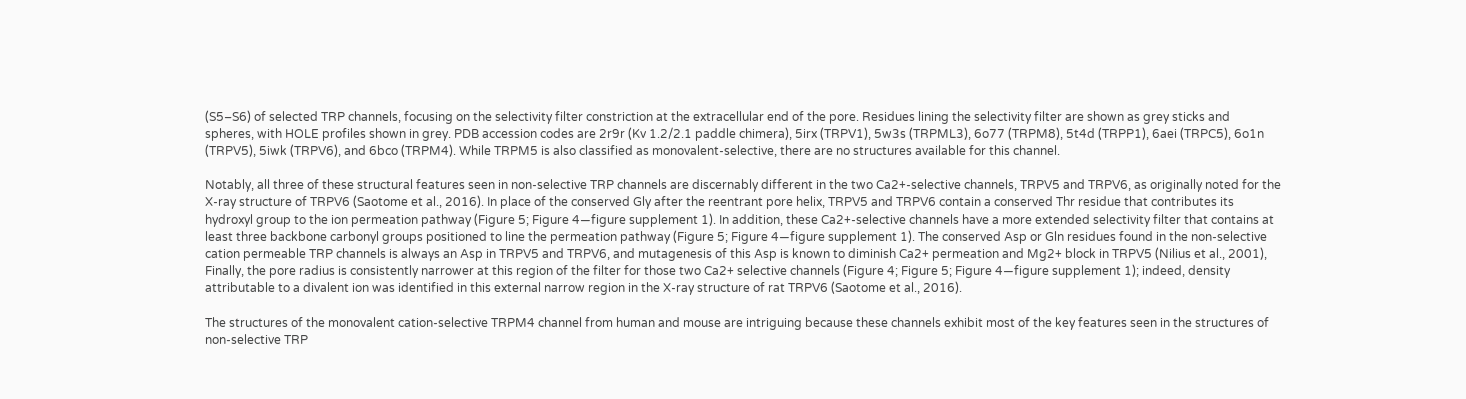(S5–S6) of selected TRP channels, focusing on the selectivity filter constriction at the extracellular end of the pore. Residues lining the selectivity filter are shown as grey sticks and spheres, with HOLE profiles shown in grey. PDB accession codes are 2r9r (Kv 1.2/2.1 paddle chimera), 5irx (TRPV1), 5w3s (TRPML3), 6o77 (TRPM8), 5t4d (TRPP1), 6aei (TRPC5), 6o1n (TRPV5), 5iwk (TRPV6), and 6bco (TRPM4). While TRPM5 is also classified as monovalent-selective, there are no structures available for this channel.

Notably, all three of these structural features seen in non-selective TRP channels are discernably different in the two Ca2+-selective channels, TRPV5 and TRPV6, as originally noted for the X-ray structure of TRPV6 (Saotome et al., 2016). In place of the conserved Gly after the reentrant pore helix, TRPV5 and TRPV6 contain a conserved Thr residue that contributes its hydroxyl group to the ion permeation pathway (Figure 5; Figure 4—figure supplement 1). In addition, these Ca2+-selective channels have a more extended selectivity filter that contains at least three backbone carbonyl groups positioned to line the permeation pathway (Figure 5; Figure 4—figure supplement 1). The conserved Asp or Gln residues found in the non-selective cation permeable TRP channels is always an Asp in TRPV5 and TRPV6, and mutagenesis of this Asp is known to diminish Ca2+ permeation and Mg2+ block in TRPV5 (Nilius et al., 2001), Finally, the pore radius is consistently narrower at this region of the filter for those two Ca2+ selective channels (Figure 4; Figure 5; Figure 4—figure supplement 1); indeed, density attributable to a divalent ion was identified in this external narrow region in the X-ray structure of rat TRPV6 (Saotome et al., 2016).

The structures of the monovalent cation-selective TRPM4 channel from human and mouse are intriguing because these channels exhibit most of the key features seen in the structures of non-selective TRP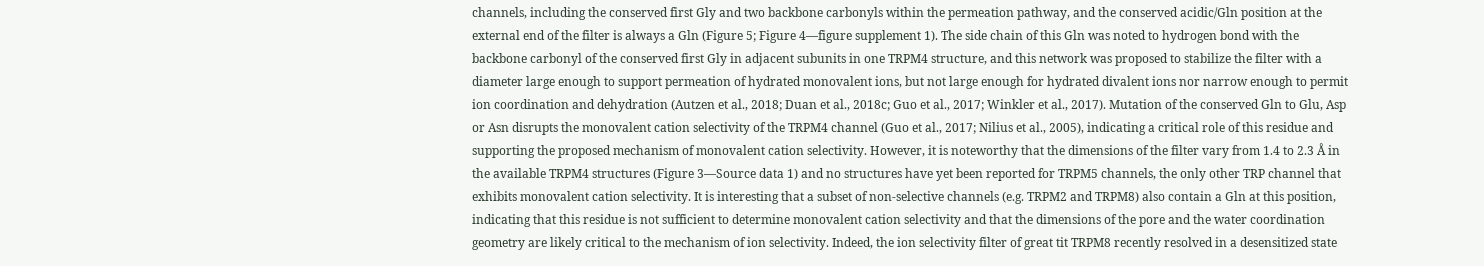channels, including the conserved first Gly and two backbone carbonyls within the permeation pathway, and the conserved acidic/Gln position at the external end of the filter is always a Gln (Figure 5; Figure 4—figure supplement 1). The side chain of this Gln was noted to hydrogen bond with the backbone carbonyl of the conserved first Gly in adjacent subunits in one TRPM4 structure, and this network was proposed to stabilize the filter with a diameter large enough to support permeation of hydrated monovalent ions, but not large enough for hydrated divalent ions nor narrow enough to permit ion coordination and dehydration (Autzen et al., 2018; Duan et al., 2018c; Guo et al., 2017; Winkler et al., 2017). Mutation of the conserved Gln to Glu, Asp or Asn disrupts the monovalent cation selectivity of the TRPM4 channel (Guo et al., 2017; Nilius et al., 2005), indicating a critical role of this residue and supporting the proposed mechanism of monovalent cation selectivity. However, it is noteworthy that the dimensions of the filter vary from 1.4 to 2.3 Å in the available TRPM4 structures (Figure 3—Source data 1) and no structures have yet been reported for TRPM5 channels, the only other TRP channel that exhibits monovalent cation selectivity. It is interesting that a subset of non-selective channels (e.g. TRPM2 and TRPM8) also contain a Gln at this position, indicating that this residue is not sufficient to determine monovalent cation selectivity and that the dimensions of the pore and the water coordination geometry are likely critical to the mechanism of ion selectivity. Indeed, the ion selectivity filter of great tit TRPM8 recently resolved in a desensitized state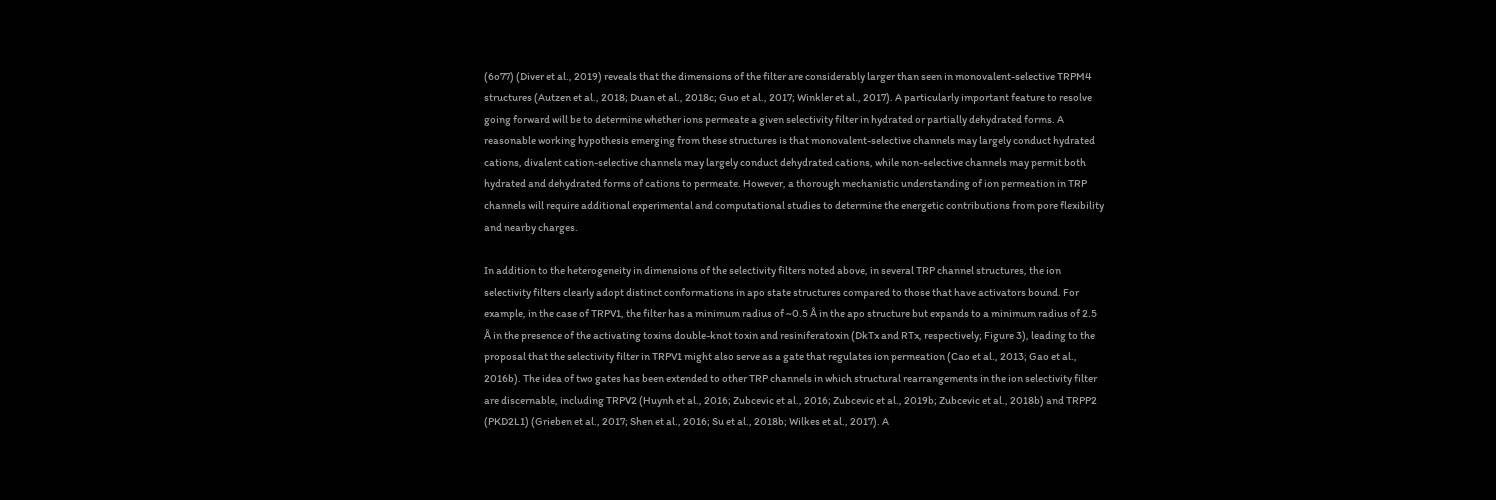(6o77) (Diver et al., 2019) reveals that the dimensions of the filter are considerably larger than seen in monovalent-selective TRPM4 structures (Autzen et al., 2018; Duan et al., 2018c; Guo et al., 2017; Winkler et al., 2017). A particularly important feature to resolve going forward will be to determine whether ions permeate a given selectivity filter in hydrated or partially dehydrated forms. A reasonable working hypothesis emerging from these structures is that monovalent-selective channels may largely conduct hydrated cations, divalent cation-selective channels may largely conduct dehydrated cations, while non-selective channels may permit both hydrated and dehydrated forms of cations to permeate. However, a thorough mechanistic understanding of ion permeation in TRP channels will require additional experimental and computational studies to determine the energetic contributions from pore flexibility and nearby charges.

In addition to the heterogeneity in dimensions of the selectivity filters noted above, in several TRP channel structures, the ion selectivity filters clearly adopt distinct conformations in apo state structures compared to those that have activators bound. For example, in the case of TRPV1, the filter has a minimum radius of ~0.5 Å in the apo structure but expands to a minimum radius of 2.5 Å in the presence of the activating toxins double-knot toxin and resiniferatoxin (DkTx and RTx, respectively; Figure 3), leading to the proposal that the selectivity filter in TRPV1 might also serve as a gate that regulates ion permeation (Cao et al., 2013; Gao et al., 2016b). The idea of two gates has been extended to other TRP channels in which structural rearrangements in the ion selectivity filter are discernable, including TRPV2 (Huynh et al., 2016; Zubcevic et al., 2016; Zubcevic et al., 2019b; Zubcevic et al., 2018b) and TRPP2 (PKD2L1) (Grieben et al., 2017; Shen et al., 2016; Su et al., 2018b; Wilkes et al., 2017). A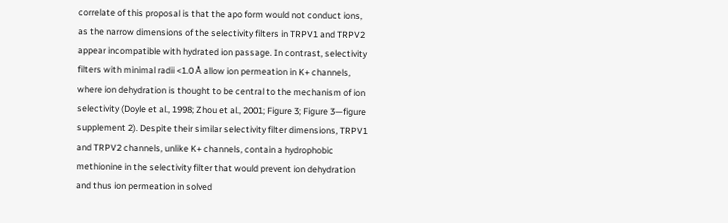correlate of this proposal is that the apo form would not conduct ions, as the narrow dimensions of the selectivity filters in TRPV1 and TRPV2 appear incompatible with hydrated ion passage. In contrast, selectivity filters with minimal radii <1.0 Å allow ion permeation in K+ channels, where ion dehydration is thought to be central to the mechanism of ion selectivity (Doyle et al., 1998; Zhou et al., 2001; Figure 3; Figure 3—figure supplement 2). Despite their similar selectivity filter dimensions, TRPV1 and TRPV2 channels, unlike K+ channels, contain a hydrophobic methionine in the selectivity filter that would prevent ion dehydration and thus ion permeation in solved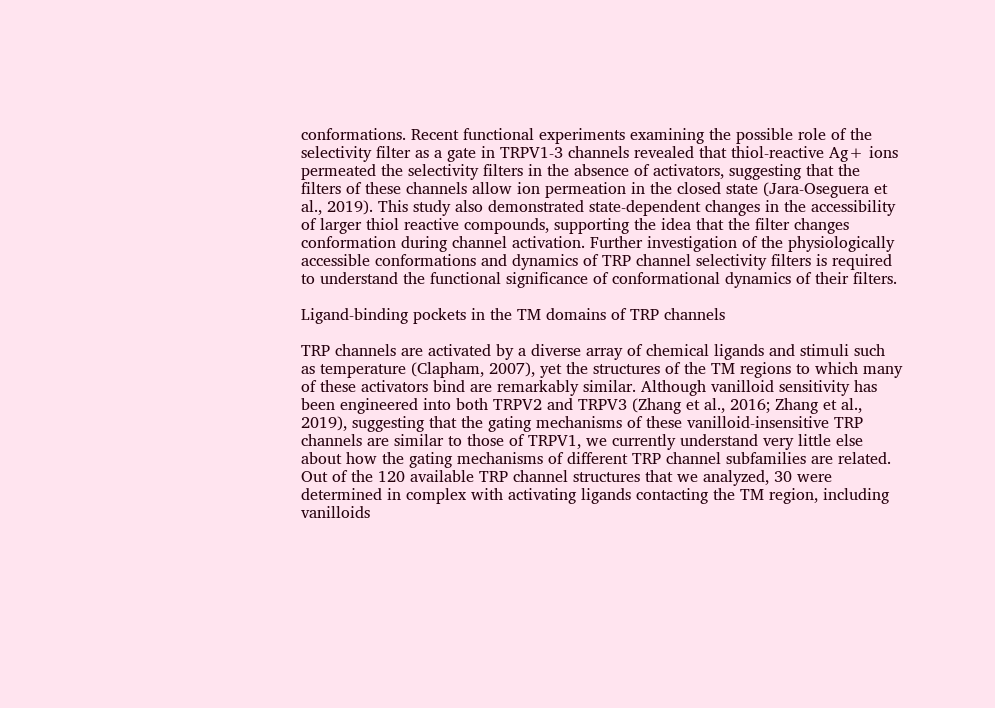conformations. Recent functional experiments examining the possible role of the selectivity filter as a gate in TRPV1-3 channels revealed that thiol-reactive Ag+ ions permeated the selectivity filters in the absence of activators, suggesting that the filters of these channels allow ion permeation in the closed state (Jara-Oseguera et al., 2019). This study also demonstrated state-dependent changes in the accessibility of larger thiol reactive compounds, supporting the idea that the filter changes conformation during channel activation. Further investigation of the physiologically accessible conformations and dynamics of TRP channel selectivity filters is required to understand the functional significance of conformational dynamics of their filters.

Ligand-binding pockets in the TM domains of TRP channels

TRP channels are activated by a diverse array of chemical ligands and stimuli such as temperature (Clapham, 2007), yet the structures of the TM regions to which many of these activators bind are remarkably similar. Although vanilloid sensitivity has been engineered into both TRPV2 and TRPV3 (Zhang et al., 2016; Zhang et al., 2019), suggesting that the gating mechanisms of these vanilloid-insensitive TRP channels are similar to those of TRPV1, we currently understand very little else about how the gating mechanisms of different TRP channel subfamilies are related. Out of the 120 available TRP channel structures that we analyzed, 30 were determined in complex with activating ligands contacting the TM region, including vanilloids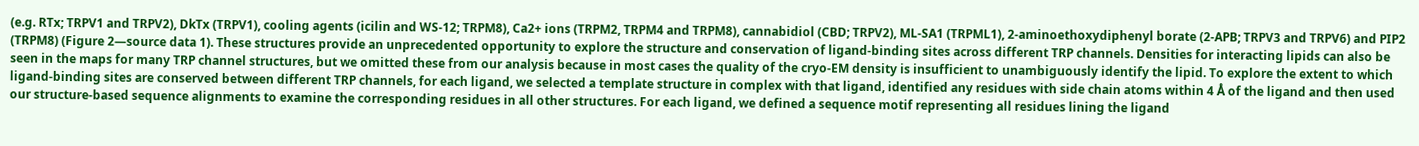(e.g. RTx; TRPV1 and TRPV2), DkTx (TRPV1), cooling agents (icilin and WS-12; TRPM8), Ca2+ ions (TRPM2, TRPM4 and TRPM8), cannabidiol (CBD; TRPV2), ML-SA1 (TRPML1), 2-aminoethoxydiphenyl borate (2-APB; TRPV3 and TRPV6) and PIP2 (TRPM8) (Figure 2—source data 1). These structures provide an unprecedented opportunity to explore the structure and conservation of ligand-binding sites across different TRP channels. Densities for interacting lipids can also be seen in the maps for many TRP channel structures, but we omitted these from our analysis because in most cases the quality of the cryo-EM density is insufficient to unambiguously identify the lipid. To explore the extent to which ligand-binding sites are conserved between different TRP channels, for each ligand, we selected a template structure in complex with that ligand, identified any residues with side chain atoms within 4 Å of the ligand and then used our structure-based sequence alignments to examine the corresponding residues in all other structures. For each ligand, we defined a sequence motif representing all residues lining the ligand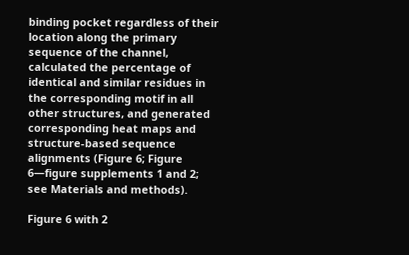binding pocket regardless of their location along the primary sequence of the channel, calculated the percentage of identical and similar residues in the corresponding motif in all other structures, and generated corresponding heat maps and structure-based sequence alignments (Figure 6; Figure 6—figure supplements 1 and 2; see Materials and methods).

Figure 6 with 2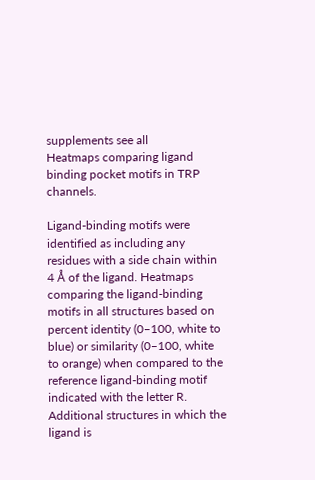supplements see all
Heatmaps comparing ligand binding pocket motifs in TRP channels.

Ligand-binding motifs were identified as including any residues with a side chain within 4 Å of the ligand. Heatmaps comparing the ligand-binding motifs in all structures based on percent identity (0–100, white to blue) or similarity (0–100, white to orange) when compared to the reference ligand-binding motif indicated with the letter R. Additional structures in which the ligand is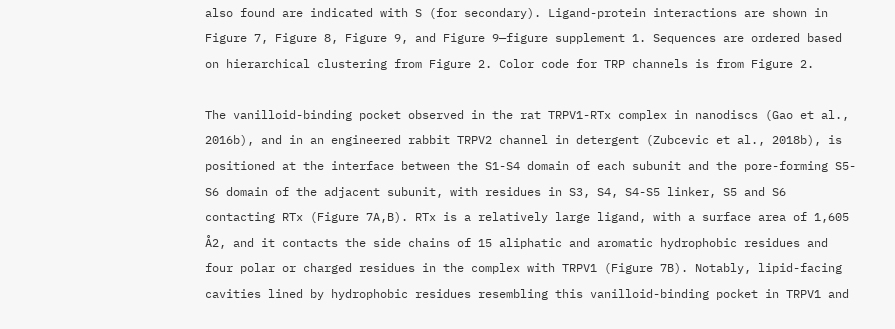also found are indicated with S (for secondary). Ligand-protein interactions are shown in Figure 7, Figure 8, Figure 9, and Figure 9—figure supplement 1. Sequences are ordered based on hierarchical clustering from Figure 2. Color code for TRP channels is from Figure 2.

The vanilloid-binding pocket observed in the rat TRPV1-RTx complex in nanodiscs (Gao et al., 2016b), and in an engineered rabbit TRPV2 channel in detergent (Zubcevic et al., 2018b), is positioned at the interface between the S1-S4 domain of each subunit and the pore-forming S5-S6 domain of the adjacent subunit, with residues in S3, S4, S4-S5 linker, S5 and S6 contacting RTx (Figure 7A,B). RTx is a relatively large ligand, with a surface area of 1,605 Å2, and it contacts the side chains of 15 aliphatic and aromatic hydrophobic residues and four polar or charged residues in the complex with TRPV1 (Figure 7B). Notably, lipid-facing cavities lined by hydrophobic residues resembling this vanilloid-binding pocket in TRPV1 and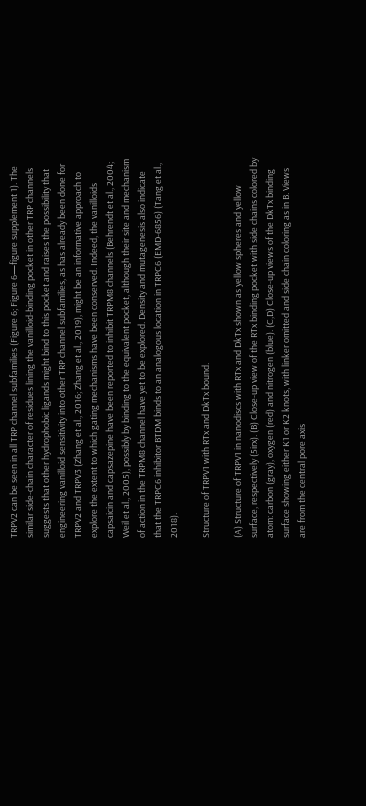TRPV2 can be seen in all TRP channel subfamilies (Figure 6; Figure 6—figure supplement 1). The similar side-chain character of residues lining the vanilloid-binding pocket in other TRP channels suggests that other hydrophobic ligands might bind to this pocket and raises the possibility that engineering vanilloid sensitivity into other TRP channel subfamilies, as has already been done for TRPV2 and TRPV3 (Zhang et al., 2016; Zhang et al., 2019), might be an informative approach to explore the extent to which gating mechanisms have been conserved. Indeed, the vanilloids capsaicin and capsazepine have been reported to inhibit TRPM8 channels (Behrendt et al., 2004; Weil et al., 2005), possibly by binding to the equivalent pocket, although their site and mechanism of action in the TRPM8 channel have yet to be explored. Density and mutagenesis also indicate that the TRPC6 inhibitor BTDM binds to an analogous location in TRPC6 (EMD-6856) (Tang et al., 2018).

Structure of TRPV1 with RTx and DkTx bound.

(A) Structure of TRPV1 in nanodiscs with RTx and DkTx shown as yellow spheres and yellow surface, respectively (5irx). (B) Close-up view of the RTx binding pocket with side chains colored by atom: carbon (gray), oxygen (red) and nitrogen (blue). (C,D) Close-up views of the DkTx binding surface showing either K1 or K2 knots, with linker omitted and side chain coloring as in B. Views are from the central pore axis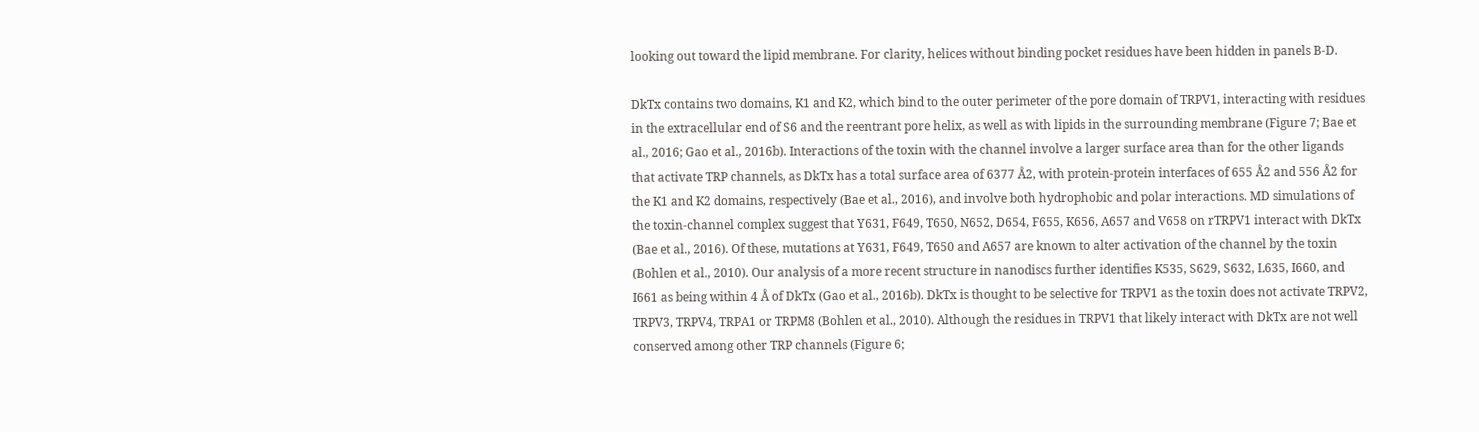looking out toward the lipid membrane. For clarity, helices without binding pocket residues have been hidden in panels B-D.

DkTx contains two domains, K1 and K2, which bind to the outer perimeter of the pore domain of TRPV1, interacting with residues in the extracellular end of S6 and the reentrant pore helix, as well as with lipids in the surrounding membrane (Figure 7; Bae et al., 2016; Gao et al., 2016b). Interactions of the toxin with the channel involve a larger surface area than for the other ligands that activate TRP channels, as DkTx has a total surface area of 6377 Å2, with protein-protein interfaces of 655 Å2 and 556 Å2 for the K1 and K2 domains, respectively (Bae et al., 2016), and involve both hydrophobic and polar interactions. MD simulations of the toxin-channel complex suggest that Y631, F649, T650, N652, D654, F655, K656, A657 and V658 on rTRPV1 interact with DkTx (Bae et al., 2016). Of these, mutations at Y631, F649, T650 and A657 are known to alter activation of the channel by the toxin (Bohlen et al., 2010). Our analysis of a more recent structure in nanodiscs further identifies K535, S629, S632, L635, I660, and I661 as being within 4 Å of DkTx (Gao et al., 2016b). DkTx is thought to be selective for TRPV1 as the toxin does not activate TRPV2, TRPV3, TRPV4, TRPA1 or TRPM8 (Bohlen et al., 2010). Although the residues in TRPV1 that likely interact with DkTx are not well conserved among other TRP channels (Figure 6;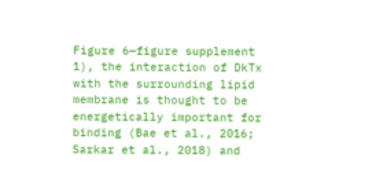Figure 6—figure supplement 1), the interaction of DkTx with the surrounding lipid membrane is thought to be energetically important for binding (Bae et al., 2016; Sarkar et al., 2018) and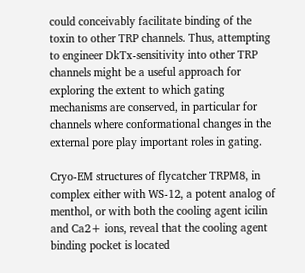could conceivably facilitate binding of the toxin to other TRP channels. Thus, attempting to engineer DkTx-sensitivity into other TRP channels might be a useful approach for exploring the extent to which gating mechanisms are conserved, in particular for channels where conformational changes in the external pore play important roles in gating.

Cryo-EM structures of flycatcher TRPM8, in complex either with WS-12, a potent analog of menthol, or with both the cooling agent icilin and Ca2+ ions, reveal that the cooling agent binding pocket is located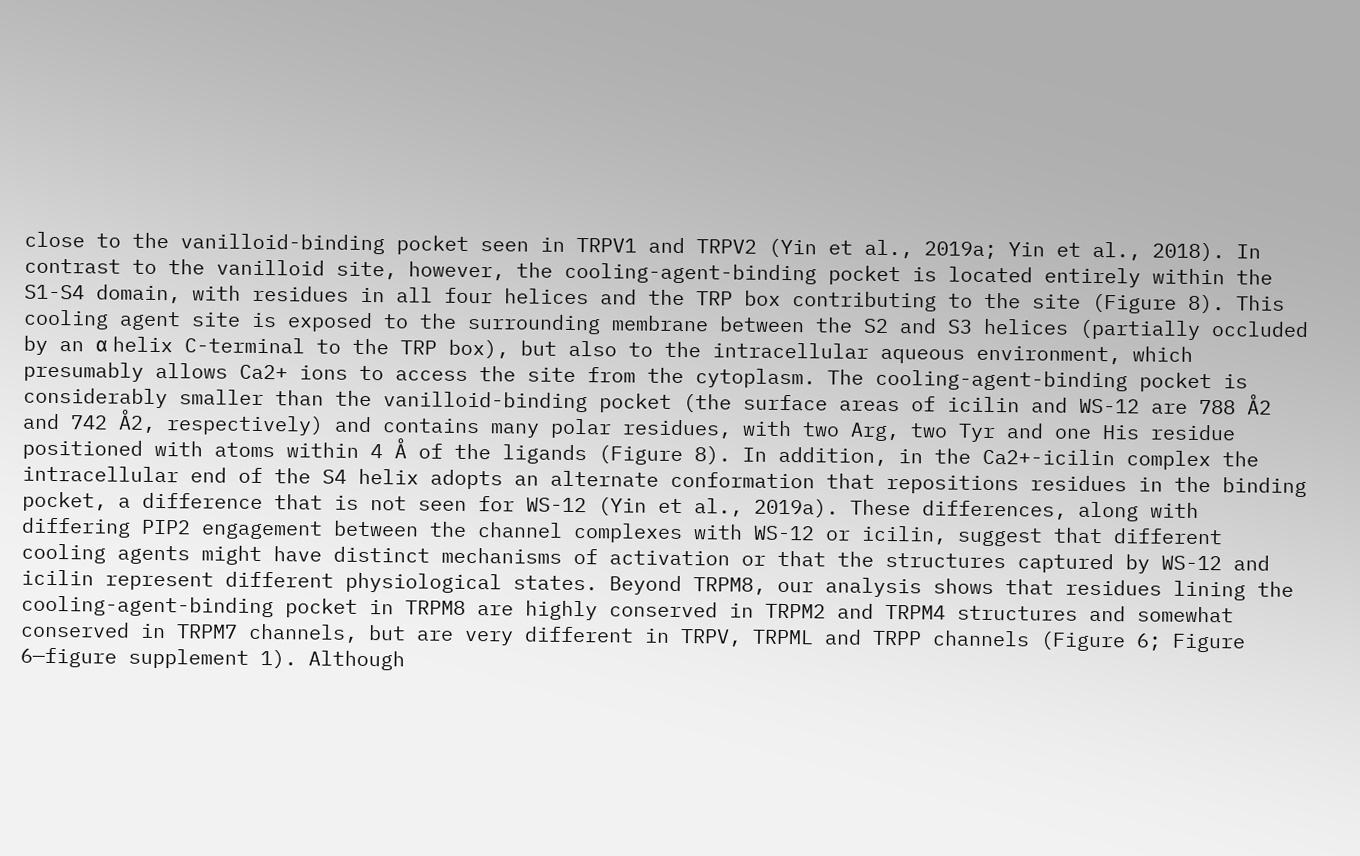close to the vanilloid-binding pocket seen in TRPV1 and TRPV2 (Yin et al., 2019a; Yin et al., 2018). In contrast to the vanilloid site, however, the cooling-agent-binding pocket is located entirely within the S1-S4 domain, with residues in all four helices and the TRP box contributing to the site (Figure 8). This cooling agent site is exposed to the surrounding membrane between the S2 and S3 helices (partially occluded by an α helix C-terminal to the TRP box), but also to the intracellular aqueous environment, which presumably allows Ca2+ ions to access the site from the cytoplasm. The cooling-agent-binding pocket is considerably smaller than the vanilloid-binding pocket (the surface areas of icilin and WS-12 are 788 Å2 and 742 Å2, respectively) and contains many polar residues, with two Arg, two Tyr and one His residue positioned with atoms within 4 Å of the ligands (Figure 8). In addition, in the Ca2+-icilin complex the intracellular end of the S4 helix adopts an alternate conformation that repositions residues in the binding pocket, a difference that is not seen for WS-12 (Yin et al., 2019a). These differences, along with differing PIP2 engagement between the channel complexes with WS-12 or icilin, suggest that different cooling agents might have distinct mechanisms of activation or that the structures captured by WS-12 and icilin represent different physiological states. Beyond TRPM8, our analysis shows that residues lining the cooling-agent-binding pocket in TRPM8 are highly conserved in TRPM2 and TRPM4 structures and somewhat conserved in TRPM7 channels, but are very different in TRPV, TRPML and TRPP channels (Figure 6; Figure 6—figure supplement 1). Although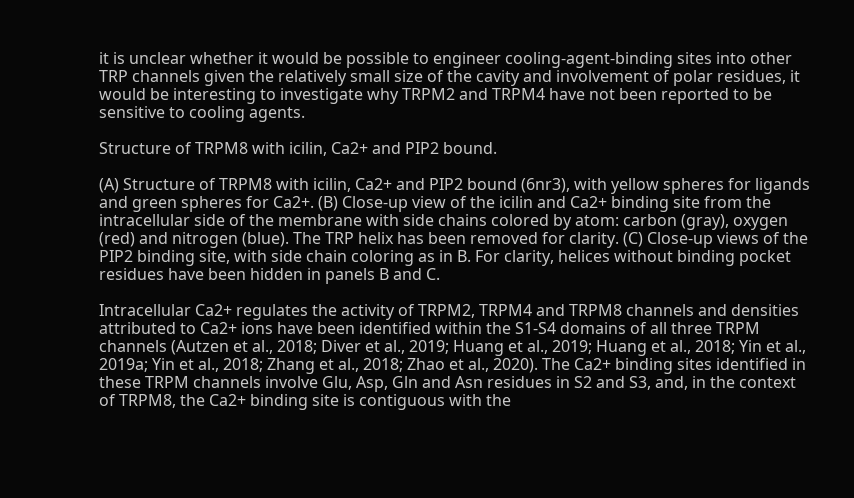it is unclear whether it would be possible to engineer cooling-agent-binding sites into other TRP channels given the relatively small size of the cavity and involvement of polar residues, it would be interesting to investigate why TRPM2 and TRPM4 have not been reported to be sensitive to cooling agents.

Structure of TRPM8 with icilin, Ca2+ and PIP2 bound.

(A) Structure of TRPM8 with icilin, Ca2+ and PIP2 bound (6nr3), with yellow spheres for ligands and green spheres for Ca2+. (B) Close-up view of the icilin and Ca2+ binding site from the intracellular side of the membrane with side chains colored by atom: carbon (gray), oxygen (red) and nitrogen (blue). The TRP helix has been removed for clarity. (C) Close-up views of the PIP2 binding site, with side chain coloring as in B. For clarity, helices without binding pocket residues have been hidden in panels B and C.

Intracellular Ca2+ regulates the activity of TRPM2, TRPM4 and TRPM8 channels and densities attributed to Ca2+ ions have been identified within the S1-S4 domains of all three TRPM channels (Autzen et al., 2018; Diver et al., 2019; Huang et al., 2019; Huang et al., 2018; Yin et al., 2019a; Yin et al., 2018; Zhang et al., 2018; Zhao et al., 2020). The Ca2+ binding sites identified in these TRPM channels involve Glu, Asp, Gln and Asn residues in S2 and S3, and, in the context of TRPM8, the Ca2+ binding site is contiguous with the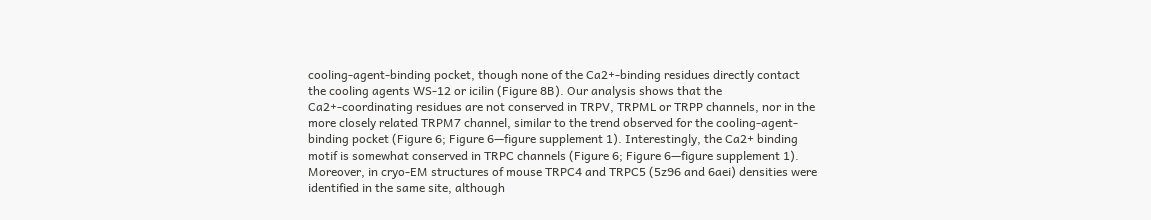cooling-agent-binding pocket, though none of the Ca2+-binding residues directly contact the cooling agents WS-12 or icilin (Figure 8B). Our analysis shows that the Ca2+-coordinating residues are not conserved in TRPV, TRPML or TRPP channels, nor in the more closely related TRPM7 channel, similar to the trend observed for the cooling-agent-binding pocket (Figure 6; Figure 6—figure supplement 1). Interestingly, the Ca2+ binding motif is somewhat conserved in TRPC channels (Figure 6; Figure 6—figure supplement 1). Moreover, in cryo-EM structures of mouse TRPC4 and TRPC5 (5z96 and 6aei) densities were identified in the same site, although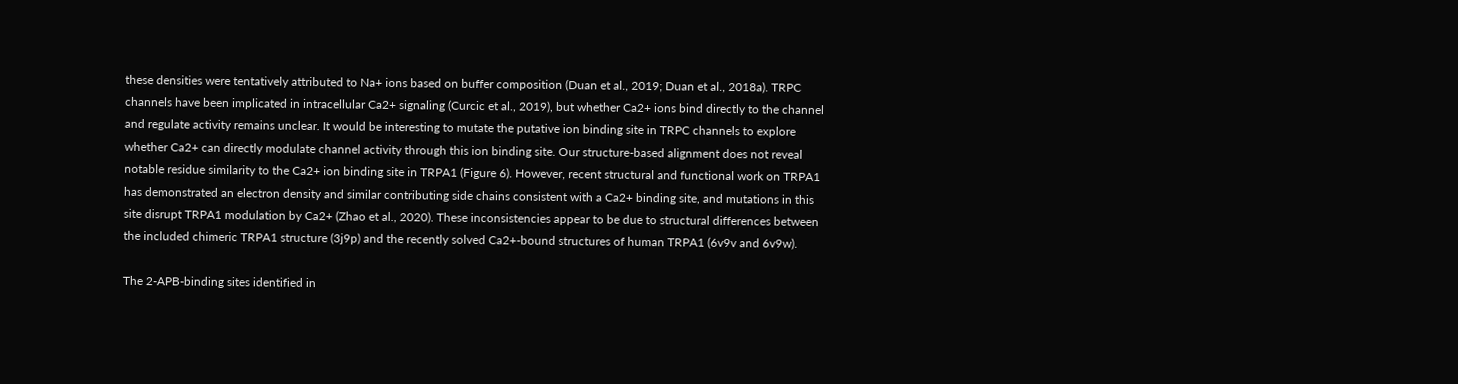these densities were tentatively attributed to Na+ ions based on buffer composition (Duan et al., 2019; Duan et al., 2018a). TRPC channels have been implicated in intracellular Ca2+ signaling (Curcic et al., 2019), but whether Ca2+ ions bind directly to the channel and regulate activity remains unclear. It would be interesting to mutate the putative ion binding site in TRPC channels to explore whether Ca2+ can directly modulate channel activity through this ion binding site. Our structure-based alignment does not reveal notable residue similarity to the Ca2+ ion binding site in TRPA1 (Figure 6). However, recent structural and functional work on TRPA1 has demonstrated an electron density and similar contributing side chains consistent with a Ca2+ binding site, and mutations in this site disrupt TRPA1 modulation by Ca2+ (Zhao et al., 2020). These inconsistencies appear to be due to structural differences between the included chimeric TRPA1 structure (3j9p) and the recently solved Ca2+-bound structures of human TRPA1 (6v9v and 6v9w).

The 2-APB-binding sites identified in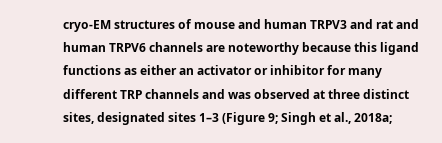cryo-EM structures of mouse and human TRPV3 and rat and human TRPV6 channels are noteworthy because this ligand functions as either an activator or inhibitor for many different TRP channels and was observed at three distinct sites, designated sites 1–3 (Figure 9; Singh et al., 2018a;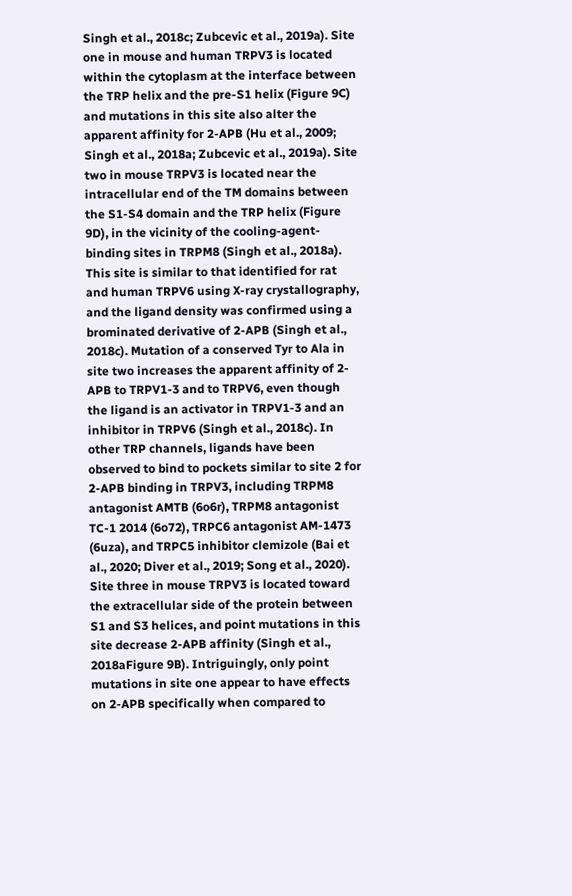Singh et al., 2018c; Zubcevic et al., 2019a). Site one in mouse and human TRPV3 is located within the cytoplasm at the interface between the TRP helix and the pre-S1 helix (Figure 9C) and mutations in this site also alter the apparent affinity for 2-APB (Hu et al., 2009; Singh et al., 2018a; Zubcevic et al., 2019a). Site two in mouse TRPV3 is located near the intracellular end of the TM domains between the S1-S4 domain and the TRP helix (Figure 9D), in the vicinity of the cooling-agent-binding sites in TRPM8 (Singh et al., 2018a). This site is similar to that identified for rat and human TRPV6 using X-ray crystallography, and the ligand density was confirmed using a brominated derivative of 2-APB (Singh et al., 2018c). Mutation of a conserved Tyr to Ala in site two increases the apparent affinity of 2-APB to TRPV1-3 and to TRPV6, even though the ligand is an activator in TRPV1-3 and an inhibitor in TRPV6 (Singh et al., 2018c). In other TRP channels, ligands have been observed to bind to pockets similar to site 2 for 2-APB binding in TRPV3, including TRPM8 antagonist AMTB (6o6r), TRPM8 antagonist TC-1 2014 (6o72), TRPC6 antagonist AM-1473 (6uza), and TRPC5 inhibitor clemizole (Bai et al., 2020; Diver et al., 2019; Song et al., 2020). Site three in mouse TRPV3 is located toward the extracellular side of the protein between S1 and S3 helices, and point mutations in this site decrease 2-APB affinity (Singh et al., 2018aFigure 9B). Intriguingly, only point mutations in site one appear to have effects on 2-APB specifically when compared to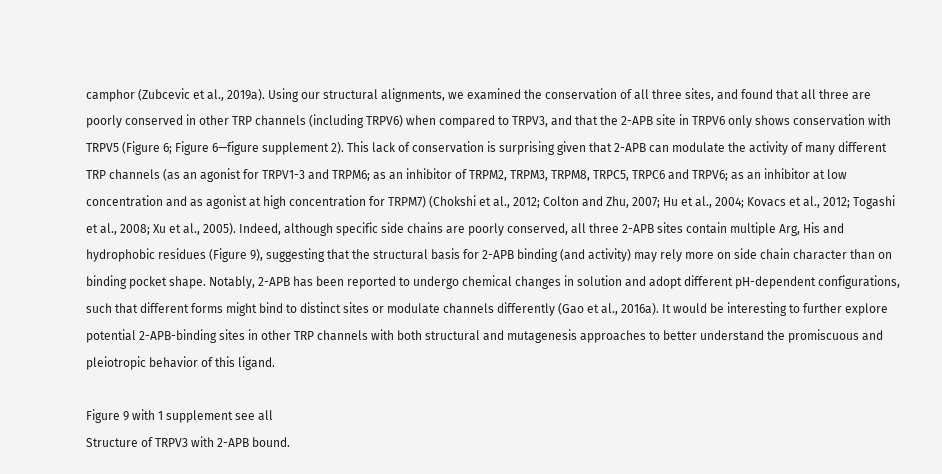camphor (Zubcevic et al., 2019a). Using our structural alignments, we examined the conservation of all three sites, and found that all three are poorly conserved in other TRP channels (including TRPV6) when compared to TRPV3, and that the 2-APB site in TRPV6 only shows conservation with TRPV5 (Figure 6; Figure 6—figure supplement 2). This lack of conservation is surprising given that 2-APB can modulate the activity of many different TRP channels (as an agonist for TRPV1-3 and TRPM6; as an inhibitor of TRPM2, TRPM3, TRPM8, TRPC5, TRPC6 and TRPV6; as an inhibitor at low concentration and as agonist at high concentration for TRPM7) (Chokshi et al., 2012; Colton and Zhu, 2007; Hu et al., 2004; Kovacs et al., 2012; Togashi et al., 2008; Xu et al., 2005). Indeed, although specific side chains are poorly conserved, all three 2-APB sites contain multiple Arg, His and hydrophobic residues (Figure 9), suggesting that the structural basis for 2-APB binding (and activity) may rely more on side chain character than on binding pocket shape. Notably, 2-APB has been reported to undergo chemical changes in solution and adopt different pH-dependent configurations, such that different forms might bind to distinct sites or modulate channels differently (Gao et al., 2016a). It would be interesting to further explore potential 2-APB-binding sites in other TRP channels with both structural and mutagenesis approaches to better understand the promiscuous and pleiotropic behavior of this ligand.

Figure 9 with 1 supplement see all
Structure of TRPV3 with 2-APB bound.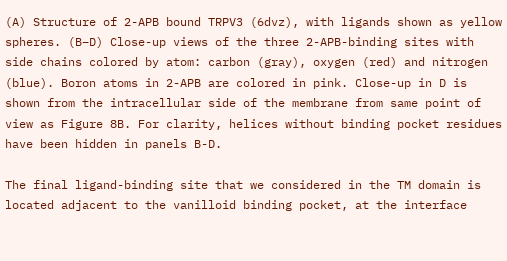(A) Structure of 2-APB bound TRPV3 (6dvz), with ligands shown as yellow spheres. (B–D) Close-up views of the three 2-APB-binding sites with side chains colored by atom: carbon (gray), oxygen (red) and nitrogen (blue). Boron atoms in 2-APB are colored in pink. Close-up in D is shown from the intracellular side of the membrane from same point of view as Figure 8B. For clarity, helices without binding pocket residues have been hidden in panels B-D.

The final ligand-binding site that we considered in the TM domain is located adjacent to the vanilloid binding pocket, at the interface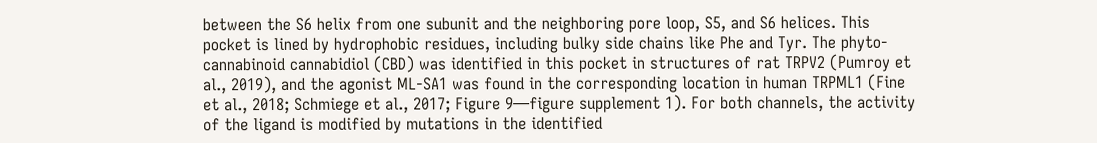between the S6 helix from one subunit and the neighboring pore loop, S5, and S6 helices. This pocket is lined by hydrophobic residues, including bulky side chains like Phe and Tyr. The phyto-cannabinoid cannabidiol (CBD) was identified in this pocket in structures of rat TRPV2 (Pumroy et al., 2019), and the agonist ML-SA1 was found in the corresponding location in human TRPML1 (Fine et al., 2018; Schmiege et al., 2017; Figure 9—figure supplement 1). For both channels, the activity of the ligand is modified by mutations in the identified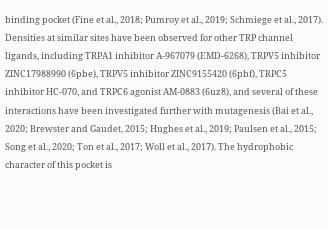binding pocket (Fine et al., 2018; Pumroy et al., 2019; Schmiege et al., 2017). Densities at similar sites have been observed for other TRP channel ligands, including TRPA1 inhibitor A-967079 (EMD-6268), TRPV5 inhibitor ZINC17988990 (6pbe), TRPV5 inhibitor ZINC9155420 (6pbf), TRPC5 inhibitor HC-070, and TRPC6 agonist AM-0883 (6uz8), and several of these interactions have been investigated further with mutagenesis (Bai et al., 2020; Brewster and Gaudet, 2015; Hughes et al., 2019; Paulsen et al., 2015; Song et al., 2020; Ton et al., 2017; Woll et al., 2017). The hydrophobic character of this pocket is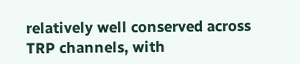relatively well conserved across TRP channels, with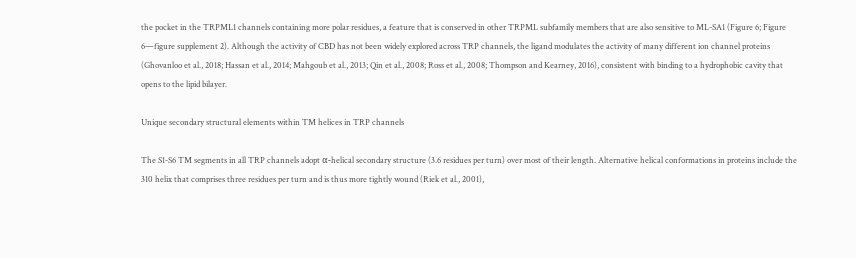the pocket in the TRPML1 channels containing more polar residues, a feature that is conserved in other TRPML subfamily members that are also sensitive to ML-SA1 (Figure 6; Figure 6—figure supplement 2). Although the activity of CBD has not been widely explored across TRP channels, the ligand modulates the activity of many different ion channel proteins (Ghovanloo et al., 2018; Hassan et al., 2014; Mahgoub et al., 2013; Qin et al., 2008; Ross et al., 2008; Thompson and Kearney, 2016), consistent with binding to a hydrophobic cavity that opens to the lipid bilayer.

Unique secondary structural elements within TM helices in TRP channels

The S1-S6 TM segments in all TRP channels adopt α-helical secondary structure (3.6 residues per turn) over most of their length. Alternative helical conformations in proteins include the 310 helix that comprises three residues per turn and is thus more tightly wound (Riek et al., 2001),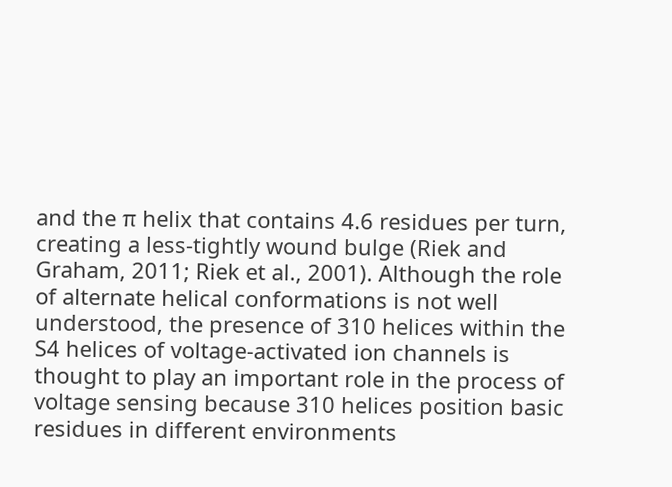and the π helix that contains 4.6 residues per turn, creating a less-tightly wound bulge (Riek and Graham, 2011; Riek et al., 2001). Although the role of alternate helical conformations is not well understood, the presence of 310 helices within the S4 helices of voltage-activated ion channels is thought to play an important role in the process of voltage sensing because 310 helices position basic residues in different environments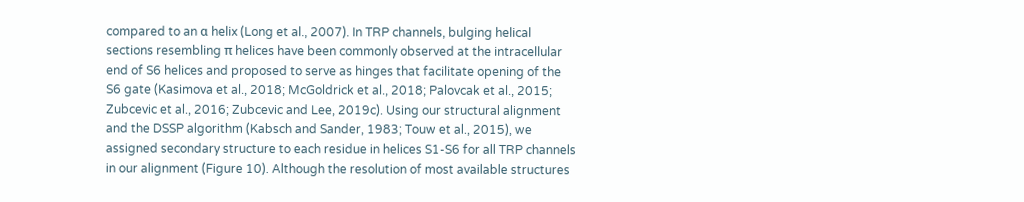compared to an α helix (Long et al., 2007). In TRP channels, bulging helical sections resembling π helices have been commonly observed at the intracellular end of S6 helices and proposed to serve as hinges that facilitate opening of the S6 gate (Kasimova et al., 2018; McGoldrick et al., 2018; Palovcak et al., 2015; Zubcevic et al., 2016; Zubcevic and Lee, 2019c). Using our structural alignment and the DSSP algorithm (Kabsch and Sander, 1983; Touw et al., 2015), we assigned secondary structure to each residue in helices S1-S6 for all TRP channels in our alignment (Figure 10). Although the resolution of most available structures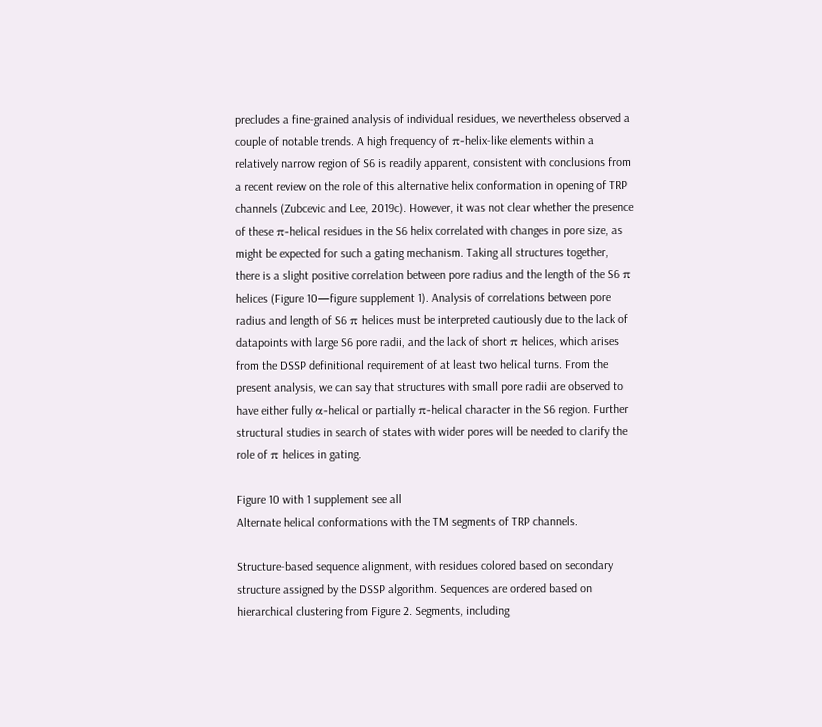precludes a fine-grained analysis of individual residues, we nevertheless observed a couple of notable trends. A high frequency of π-helix-like elements within a relatively narrow region of S6 is readily apparent, consistent with conclusions from a recent review on the role of this alternative helix conformation in opening of TRP channels (Zubcevic and Lee, 2019c). However, it was not clear whether the presence of these π-helical residues in the S6 helix correlated with changes in pore size, as might be expected for such a gating mechanism. Taking all structures together, there is a slight positive correlation between pore radius and the length of the S6 π helices (Figure 10—figure supplement 1). Analysis of correlations between pore radius and length of S6 π helices must be interpreted cautiously due to the lack of datapoints with large S6 pore radii, and the lack of short π helices, which arises from the DSSP definitional requirement of at least two helical turns. From the present analysis, we can say that structures with small pore radii are observed to have either fully α-helical or partially π-helical character in the S6 region. Further structural studies in search of states with wider pores will be needed to clarify the role of π helices in gating.

Figure 10 with 1 supplement see all
Alternate helical conformations with the TM segments of TRP channels.

Structure-based sequence alignment, with residues colored based on secondary structure assigned by the DSSP algorithm. Sequences are ordered based on hierarchical clustering from Figure 2. Segments, including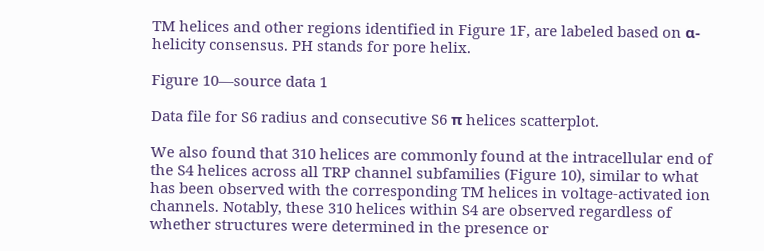TM helices and other regions identified in Figure 1F, are labeled based on α-helicity consensus. PH stands for pore helix.

Figure 10—source data 1

Data file for S6 radius and consecutive S6 π helices scatterplot.

We also found that 310 helices are commonly found at the intracellular end of the S4 helices across all TRP channel subfamilies (Figure 10), similar to what has been observed with the corresponding TM helices in voltage-activated ion channels. Notably, these 310 helices within S4 are observed regardless of whether structures were determined in the presence or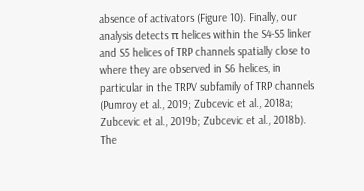absence of activators (Figure 10). Finally, our analysis detects π helices within the S4-S5 linker and S5 helices of TRP channels spatially close to where they are observed in S6 helices, in particular in the TRPV subfamily of TRP channels (Pumroy et al., 2019; Zubcevic et al., 2018a; Zubcevic et al., 2019b; Zubcevic et al., 2018b). The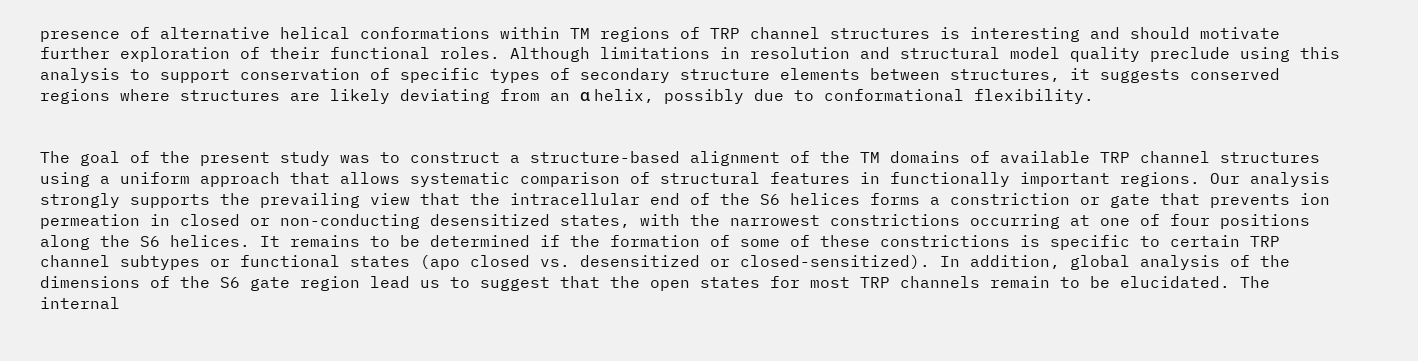presence of alternative helical conformations within TM regions of TRP channel structures is interesting and should motivate further exploration of their functional roles. Although limitations in resolution and structural model quality preclude using this analysis to support conservation of specific types of secondary structure elements between structures, it suggests conserved regions where structures are likely deviating from an α helix, possibly due to conformational flexibility.


The goal of the present study was to construct a structure-based alignment of the TM domains of available TRP channel structures using a uniform approach that allows systematic comparison of structural features in functionally important regions. Our analysis strongly supports the prevailing view that the intracellular end of the S6 helices forms a constriction or gate that prevents ion permeation in closed or non-conducting desensitized states, with the narrowest constrictions occurring at one of four positions along the S6 helices. It remains to be determined if the formation of some of these constrictions is specific to certain TRP channel subtypes or functional states (apo closed vs. desensitized or closed-sensitized). In addition, global analysis of the dimensions of the S6 gate region lead us to suggest that the open states for most TRP channels remain to be elucidated. The internal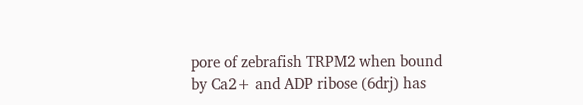pore of zebrafish TRPM2 when bound by Ca2+ and ADP ribose (6drj) has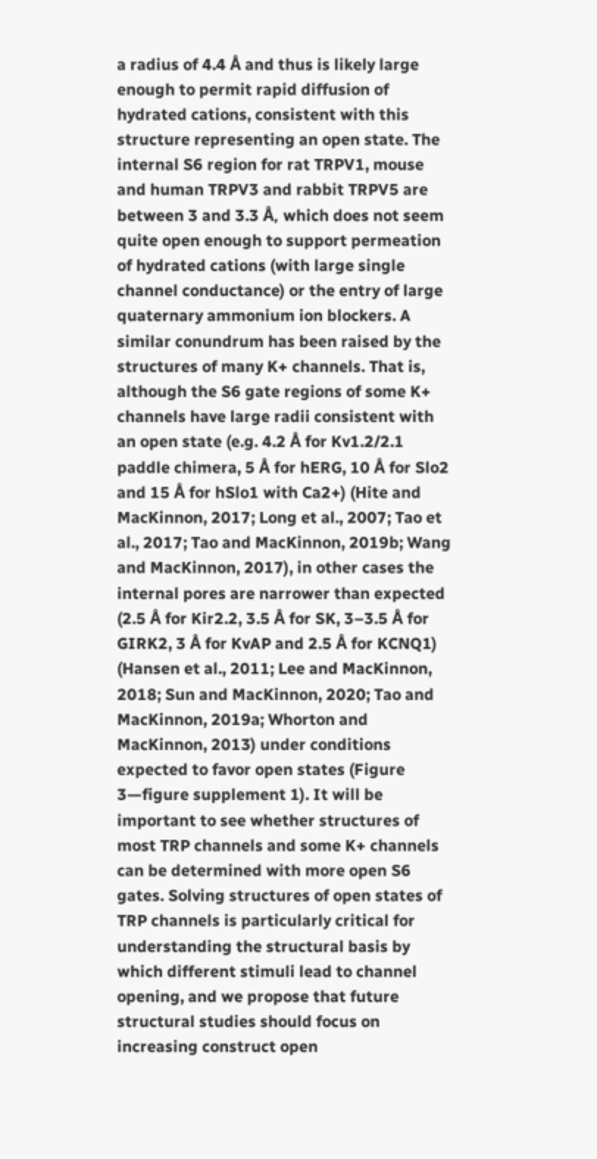a radius of 4.4 Å and thus is likely large enough to permit rapid diffusion of hydrated cations, consistent with this structure representing an open state. The internal S6 region for rat TRPV1, mouse and human TRPV3 and rabbit TRPV5 are between 3 and 3.3 Å, which does not seem quite open enough to support permeation of hydrated cations (with large single channel conductance) or the entry of large quaternary ammonium ion blockers. A similar conundrum has been raised by the structures of many K+ channels. That is, although the S6 gate regions of some K+ channels have large radii consistent with an open state (e.g. 4.2 Å for Kv1.2/2.1 paddle chimera, 5 Å for hERG, 10 Å for Slo2 and 15 Å for hSlo1 with Ca2+) (Hite and MacKinnon, 2017; Long et al., 2007; Tao et al., 2017; Tao and MacKinnon, 2019b; Wang and MacKinnon, 2017), in other cases the internal pores are narrower than expected (2.5 Å for Kir2.2, 3.5 Å for SK, 3–3.5 Å for GIRK2, 3 Å for KvAP and 2.5 Å for KCNQ1) (Hansen et al., 2011; Lee and MacKinnon, 2018; Sun and MacKinnon, 2020; Tao and MacKinnon, 2019a; Whorton and MacKinnon, 2013) under conditions expected to favor open states (Figure 3—figure supplement 1). It will be important to see whether structures of most TRP channels and some K+ channels can be determined with more open S6 gates. Solving structures of open states of TRP channels is particularly critical for understanding the structural basis by which different stimuli lead to channel opening, and we propose that future structural studies should focus on increasing construct open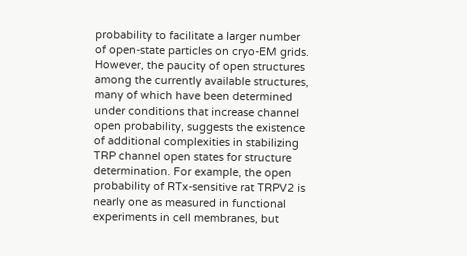probability to facilitate a larger number of open-state particles on cryo-EM grids. However, the paucity of open structures among the currently available structures, many of which have been determined under conditions that increase channel open probability, suggests the existence of additional complexities in stabilizing TRP channel open states for structure determination. For example, the open probability of RTx-sensitive rat TRPV2 is nearly one as measured in functional experiments in cell membranes, but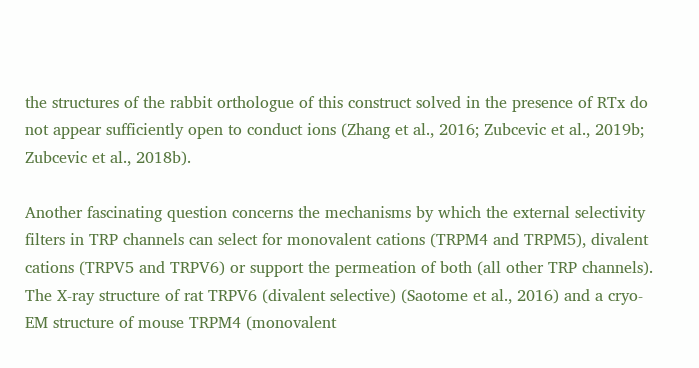the structures of the rabbit orthologue of this construct solved in the presence of RTx do not appear sufficiently open to conduct ions (Zhang et al., 2016; Zubcevic et al., 2019b; Zubcevic et al., 2018b).

Another fascinating question concerns the mechanisms by which the external selectivity filters in TRP channels can select for monovalent cations (TRPM4 and TRPM5), divalent cations (TRPV5 and TRPV6) or support the permeation of both (all other TRP channels). The X-ray structure of rat TRPV6 (divalent selective) (Saotome et al., 2016) and a cryo-EM structure of mouse TRPM4 (monovalent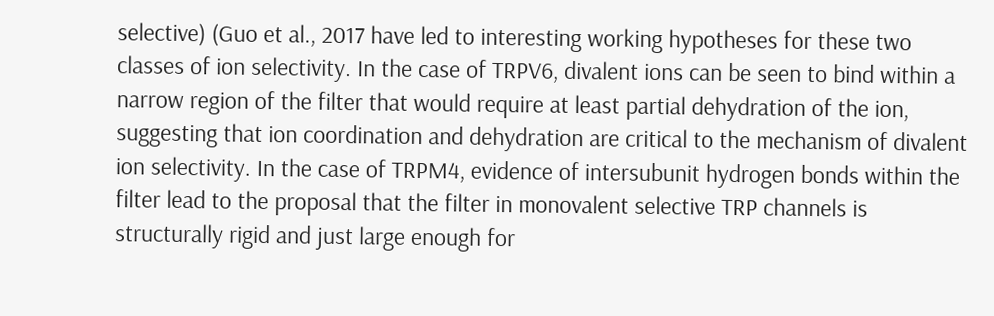selective) (Guo et al., 2017 have led to interesting working hypotheses for these two classes of ion selectivity. In the case of TRPV6, divalent ions can be seen to bind within a narrow region of the filter that would require at least partial dehydration of the ion, suggesting that ion coordination and dehydration are critical to the mechanism of divalent ion selectivity. In the case of TRPM4, evidence of intersubunit hydrogen bonds within the filter lead to the proposal that the filter in monovalent selective TRP channels is structurally rigid and just large enough for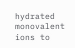hydrated monovalent ions to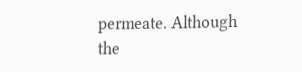permeate. Although the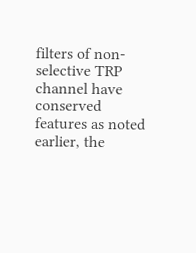filters of non-selective TRP channel have conserved features as noted earlier, the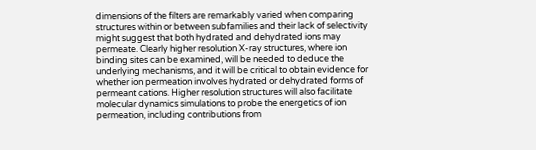dimensions of the filters are remarkably varied when comparing structures within or between subfamilies and their lack of selectivity might suggest that both hydrated and dehydrated ions may permeate. Clearly higher resolution X-ray structures, where ion binding sites can be examined, will be needed to deduce the underlying mechanisms, and it will be critical to obtain evidence for whether ion permeation involves hydrated or dehydrated forms of permeant cations. Higher resolution structures will also facilitate molecular dynamics simulations to probe the energetics of ion permeation, including contributions from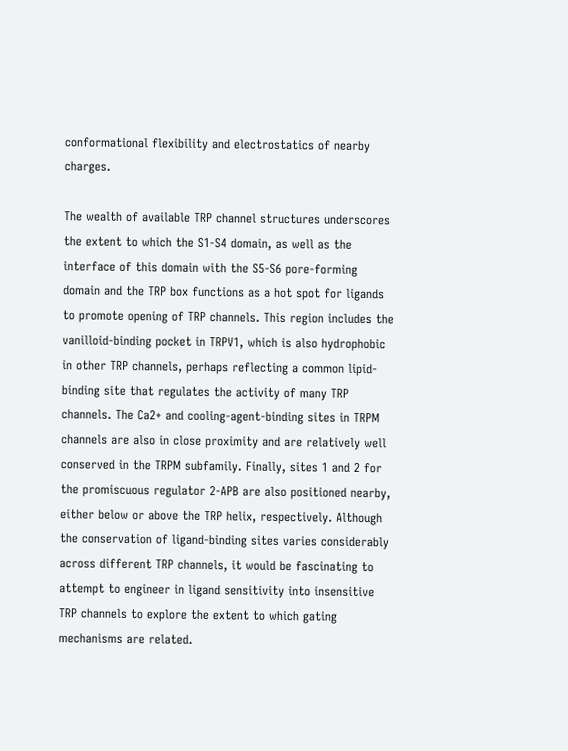conformational flexibility and electrostatics of nearby charges.

The wealth of available TRP channel structures underscores the extent to which the S1-S4 domain, as well as the interface of this domain with the S5-S6 pore-forming domain and the TRP box functions as a hot spot for ligands to promote opening of TRP channels. This region includes the vanilloid-binding pocket in TRPV1, which is also hydrophobic in other TRP channels, perhaps reflecting a common lipid-binding site that regulates the activity of many TRP channels. The Ca2+ and cooling-agent-binding sites in TRPM channels are also in close proximity and are relatively well conserved in the TRPM subfamily. Finally, sites 1 and 2 for the promiscuous regulator 2-APB are also positioned nearby, either below or above the TRP helix, respectively. Although the conservation of ligand-binding sites varies considerably across different TRP channels, it would be fascinating to attempt to engineer in ligand sensitivity into insensitive TRP channels to explore the extent to which gating mechanisms are related.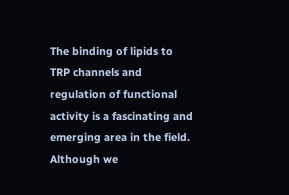The binding of lipids to TRP channels and regulation of functional activity is a fascinating and emerging area in the field. Although we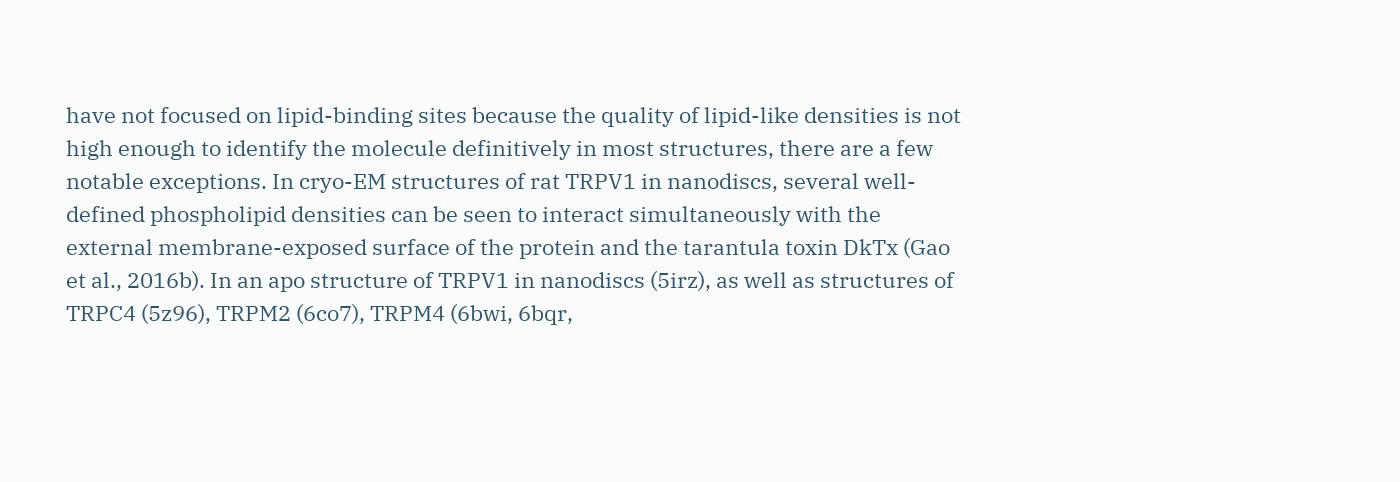have not focused on lipid-binding sites because the quality of lipid-like densities is not high enough to identify the molecule definitively in most structures, there are a few notable exceptions. In cryo-EM structures of rat TRPV1 in nanodiscs, several well-defined phospholipid densities can be seen to interact simultaneously with the external membrane-exposed surface of the protein and the tarantula toxin DkTx (Gao et al., 2016b). In an apo structure of TRPV1 in nanodiscs (5irz), as well as structures of TRPC4 (5z96), TRPM2 (6co7), TRPM4 (6bwi, 6bqr,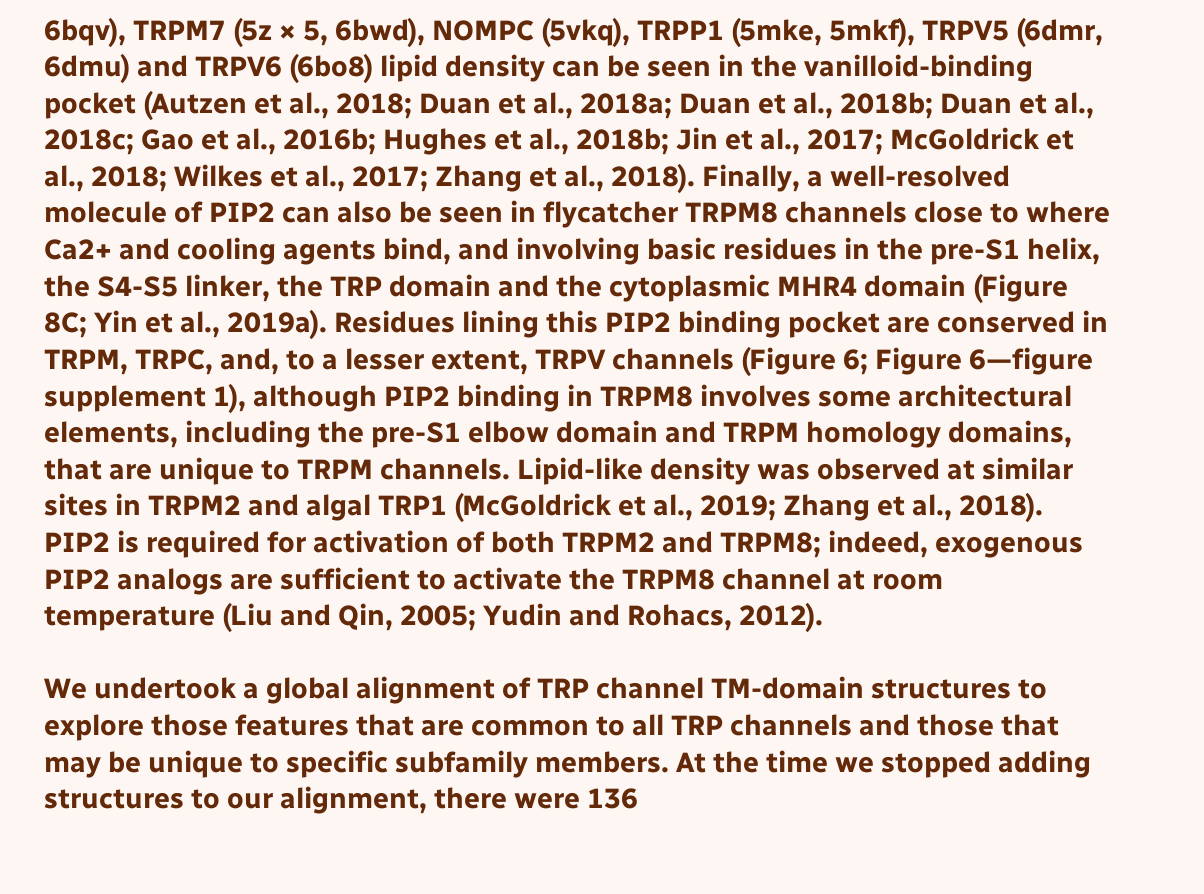6bqv), TRPM7 (5z × 5, 6bwd), NOMPC (5vkq), TRPP1 (5mke, 5mkf), TRPV5 (6dmr, 6dmu) and TRPV6 (6bo8) lipid density can be seen in the vanilloid-binding pocket (Autzen et al., 2018; Duan et al., 2018a; Duan et al., 2018b; Duan et al., 2018c; Gao et al., 2016b; Hughes et al., 2018b; Jin et al., 2017; McGoldrick et al., 2018; Wilkes et al., 2017; Zhang et al., 2018). Finally, a well-resolved molecule of PIP2 can also be seen in flycatcher TRPM8 channels close to where Ca2+ and cooling agents bind, and involving basic residues in the pre-S1 helix, the S4-S5 linker, the TRP domain and the cytoplasmic MHR4 domain (Figure 8C; Yin et al., 2019a). Residues lining this PIP2 binding pocket are conserved in TRPM, TRPC, and, to a lesser extent, TRPV channels (Figure 6; Figure 6—figure supplement 1), although PIP2 binding in TRPM8 involves some architectural elements, including the pre-S1 elbow domain and TRPM homology domains, that are unique to TRPM channels. Lipid-like density was observed at similar sites in TRPM2 and algal TRP1 (McGoldrick et al., 2019; Zhang et al., 2018). PIP2 is required for activation of both TRPM2 and TRPM8; indeed, exogenous PIP2 analogs are sufficient to activate the TRPM8 channel at room temperature (Liu and Qin, 2005; Yudin and Rohacs, 2012).

We undertook a global alignment of TRP channel TM-domain structures to explore those features that are common to all TRP channels and those that may be unique to specific subfamily members. At the time we stopped adding structures to our alignment, there were 136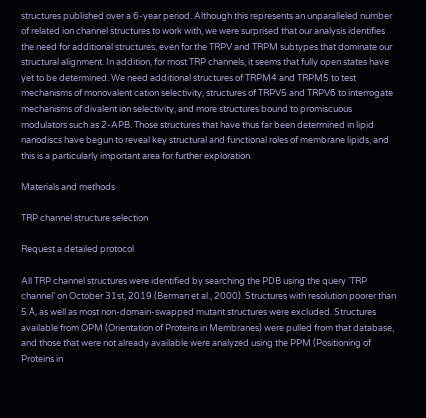structures published over a 6-year period. Although this represents an unparalleled number of related ion channel structures to work with, we were surprised that our analysis identifies the need for additional structures, even for the TRPV and TRPM subtypes that dominate our structural alignment. In addition, for most TRP channels, it seems that fully open states have yet to be determined. We need additional structures of TRPM4 and TRPM5 to test mechanisms of monovalent cation selectivity, structures of TRPV5 and TRPV6 to interrogate mechanisms of divalent ion selectivity, and more structures bound to promiscuous modulators such as 2-APB. Those structures that have thus far been determined in lipid nanodiscs have begun to reveal key structural and functional roles of membrane lipids, and this is a particularly important area for further exploration.

Materials and methods

TRP channel structure selection

Request a detailed protocol

All TRP channel structures were identified by searching the PDB using the query ‘TRP channel’ on October 31st, 2019 (Berman et al., 2000). Structures with resolution poorer than 5 Å, as well as most non-domain-swapped mutant structures were excluded. Structures available from OPM (Orientation of Proteins in Membranes) were pulled from that database, and those that were not already available were analyzed using the PPM (Positioning of Proteins in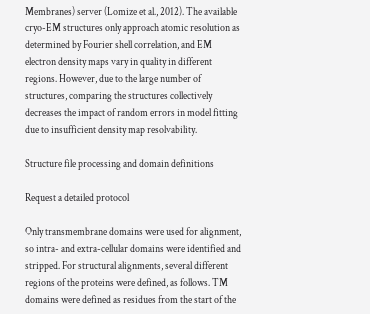Membranes) server (Lomize et al., 2012). The available cryo-EM structures only approach atomic resolution as determined by Fourier shell correlation, and EM electron density maps vary in quality in different regions. However, due to the large number of structures, comparing the structures collectively decreases the impact of random errors in model fitting due to insufficient density map resolvability.

Structure file processing and domain definitions

Request a detailed protocol

Only transmembrane domains were used for alignment, so intra- and extra-cellular domains were identified and stripped. For structural alignments, several different regions of the proteins were defined, as follows. TM domains were defined as residues from the start of the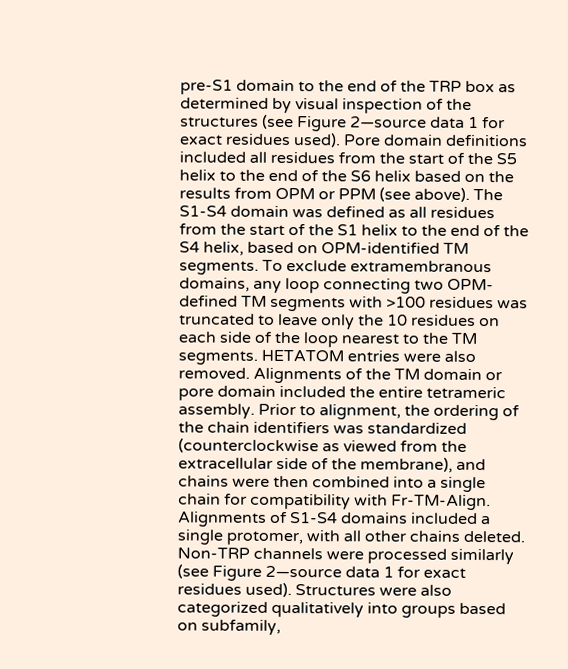pre-S1 domain to the end of the TRP box as determined by visual inspection of the structures (see Figure 2—source data 1 for exact residues used). Pore domain definitions included all residues from the start of the S5 helix to the end of the S6 helix based on the results from OPM or PPM (see above). The S1-S4 domain was defined as all residues from the start of the S1 helix to the end of the S4 helix, based on OPM-identified TM segments. To exclude extramembranous domains, any loop connecting two OPM-defined TM segments with >100 residues was truncated to leave only the 10 residues on each side of the loop nearest to the TM segments. HETATOM entries were also removed. Alignments of the TM domain or pore domain included the entire tetrameric assembly. Prior to alignment, the ordering of the chain identifiers was standardized (counterclockwise as viewed from the extracellular side of the membrane), and chains were then combined into a single chain for compatibility with Fr-TM-Align. Alignments of S1-S4 domains included a single protomer, with all other chains deleted. Non-TRP channels were processed similarly (see Figure 2—source data 1 for exact residues used). Structures were also categorized qualitatively into groups based on subfamily,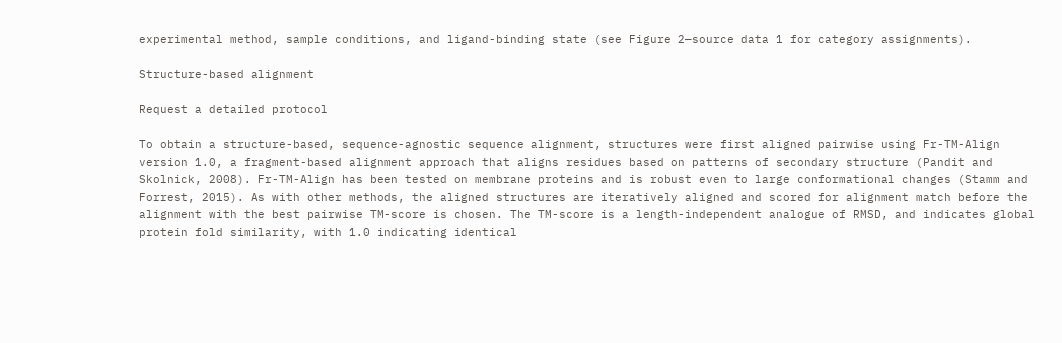experimental method, sample conditions, and ligand-binding state (see Figure 2—source data 1 for category assignments).

Structure-based alignment

Request a detailed protocol

To obtain a structure-based, sequence-agnostic sequence alignment, structures were first aligned pairwise using Fr-TM-Align version 1.0, a fragment-based alignment approach that aligns residues based on patterns of secondary structure (Pandit and Skolnick, 2008). Fr-TM-Align has been tested on membrane proteins and is robust even to large conformational changes (Stamm and Forrest, 2015). As with other methods, the aligned structures are iteratively aligned and scored for alignment match before the alignment with the best pairwise TM-score is chosen. The TM-score is a length-independent analogue of RMSD, and indicates global protein fold similarity, with 1.0 indicating identical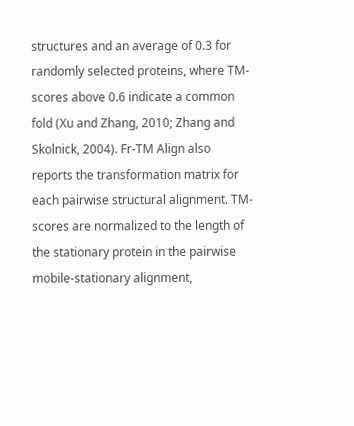structures and an average of 0.3 for randomly selected proteins, where TM-scores above 0.6 indicate a common fold (Xu and Zhang, 2010; Zhang and Skolnick, 2004). Fr-TM Align also reports the transformation matrix for each pairwise structural alignment. TM-scores are normalized to the length of the stationary protein in the pairwise mobile-stationary alignment,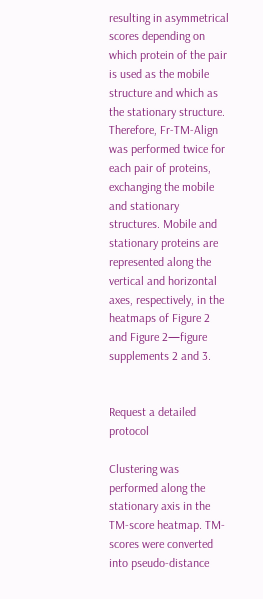resulting in asymmetrical scores depending on which protein of the pair is used as the mobile structure and which as the stationary structure. Therefore, Fr-TM-Align was performed twice for each pair of proteins, exchanging the mobile and stationary structures. Mobile and stationary proteins are represented along the vertical and horizontal axes, respectively, in the heatmaps of Figure 2 and Figure 2—figure supplements 2 and 3.


Request a detailed protocol

Clustering was performed along the stationary axis in the TM-score heatmap. TM-scores were converted into pseudo-distance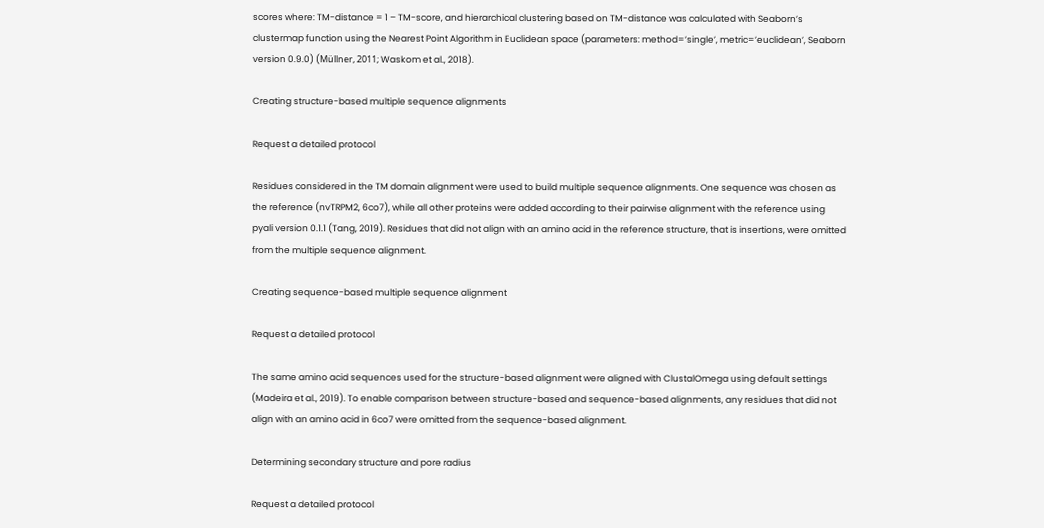scores where: TM-distance = 1 – TM-score, and hierarchical clustering based on TM-distance was calculated with Seaborn’s clustermap function using the Nearest Point Algorithm in Euclidean space (parameters: method=’single’, metric=’euclidean’, Seaborn version 0.9.0) (Müllner, 2011; Waskom et al., 2018).

Creating structure-based multiple sequence alignments

Request a detailed protocol

Residues considered in the TM domain alignment were used to build multiple sequence alignments. One sequence was chosen as the reference (nvTRPM2, 6co7), while all other proteins were added according to their pairwise alignment with the reference using pyali version 0.1.1 (Tang, 2019). Residues that did not align with an amino acid in the reference structure, that is insertions, were omitted from the multiple sequence alignment.

Creating sequence-based multiple sequence alignment

Request a detailed protocol

The same amino acid sequences used for the structure-based alignment were aligned with ClustalOmega using default settings (Madeira et al., 2019). To enable comparison between structure-based and sequence-based alignments, any residues that did not align with an amino acid in 6co7 were omitted from the sequence-based alignment.

Determining secondary structure and pore radius

Request a detailed protocol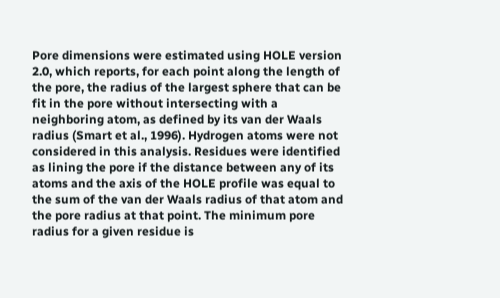Pore dimensions were estimated using HOLE version 2.0, which reports, for each point along the length of the pore, the radius of the largest sphere that can be fit in the pore without intersecting with a neighboring atom, as defined by its van der Waals radius (Smart et al., 1996). Hydrogen atoms were not considered in this analysis. Residues were identified as lining the pore if the distance between any of its atoms and the axis of the HOLE profile was equal to the sum of the van der Waals radius of that atom and the pore radius at that point. The minimum pore radius for a given residue is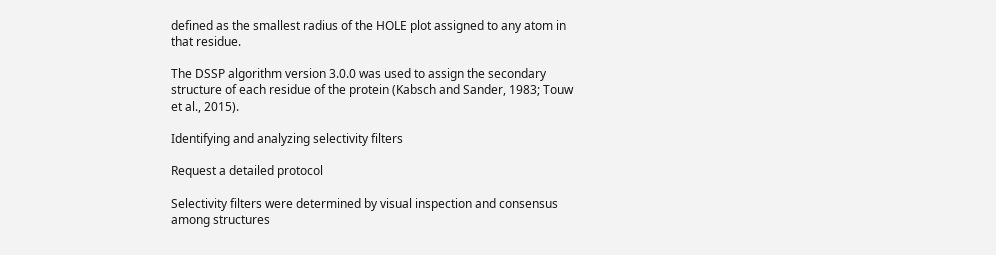defined as the smallest radius of the HOLE plot assigned to any atom in that residue.

The DSSP algorithm version 3.0.0 was used to assign the secondary structure of each residue of the protein (Kabsch and Sander, 1983; Touw et al., 2015).

Identifying and analyzing selectivity filters

Request a detailed protocol

Selectivity filters were determined by visual inspection and consensus among structures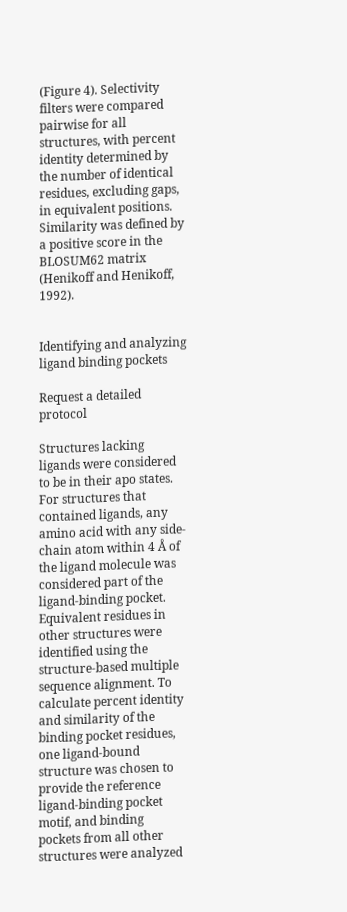(Figure 4). Selectivity filters were compared pairwise for all structures, with percent identity determined by the number of identical residues, excluding gaps, in equivalent positions. Similarity was defined by a positive score in the BLOSUM62 matrix (Henikoff and Henikoff, 1992).


Identifying and analyzing ligand binding pockets

Request a detailed protocol

Structures lacking ligands were considered to be in their apo states. For structures that contained ligands, any amino acid with any side-chain atom within 4 Å of the ligand molecule was considered part of the ligand-binding pocket. Equivalent residues in other structures were identified using the structure-based multiple sequence alignment. To calculate percent identity and similarity of the binding pocket residues, one ligand-bound structure was chosen to provide the reference ligand-binding pocket motif, and binding pockets from all other structures were analyzed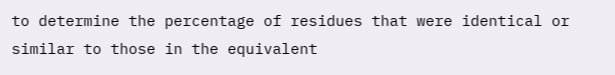to determine the percentage of residues that were identical or similar to those in the equivalent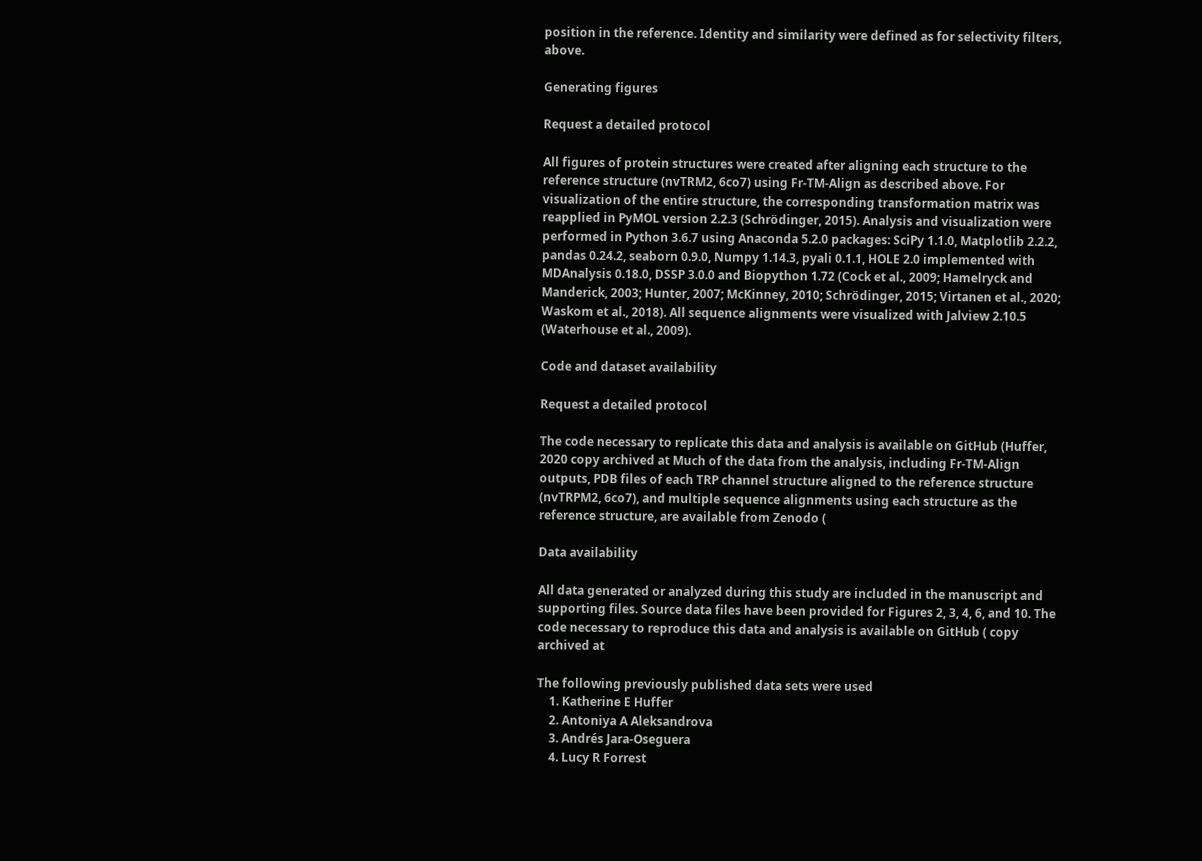position in the reference. Identity and similarity were defined as for selectivity filters, above.

Generating figures

Request a detailed protocol

All figures of protein structures were created after aligning each structure to the reference structure (nvTRM2, 6co7) using Fr-TM-Align as described above. For visualization of the entire structure, the corresponding transformation matrix was reapplied in PyMOL version 2.2.3 (Schrödinger, 2015). Analysis and visualization were performed in Python 3.6.7 using Anaconda 5.2.0 packages: SciPy 1.1.0, Matplotlib 2.2.2, pandas 0.24.2, seaborn 0.9.0, Numpy 1.14.3, pyali 0.1.1, HOLE 2.0 implemented with MDAnalysis 0.18.0, DSSP 3.0.0 and Biopython 1.72 (Cock et al., 2009; Hamelryck and Manderick, 2003; Hunter, 2007; McKinney, 2010; Schrödinger, 2015; Virtanen et al., 2020; Waskom et al., 2018). All sequence alignments were visualized with Jalview 2.10.5 (Waterhouse et al., 2009).

Code and dataset availability

Request a detailed protocol

The code necessary to replicate this data and analysis is available on GitHub (Huffer, 2020 copy archived at Much of the data from the analysis, including Fr-TM-Align outputs, PDB files of each TRP channel structure aligned to the reference structure (nvTRPM2, 6co7), and multiple sequence alignments using each structure as the reference structure, are available from Zenodo (

Data availability

All data generated or analyzed during this study are included in the manuscript and supporting files. Source data files have been provided for Figures 2, 3, 4, 6, and 10. The code necessary to reproduce this data and analysis is available on GitHub ( copy archived at

The following previously published data sets were used
    1. Katherine E Huffer
    2. Antoniya A Aleksandrova
    3. Andrés Jara-Oseguera
    4. Lucy R Forrest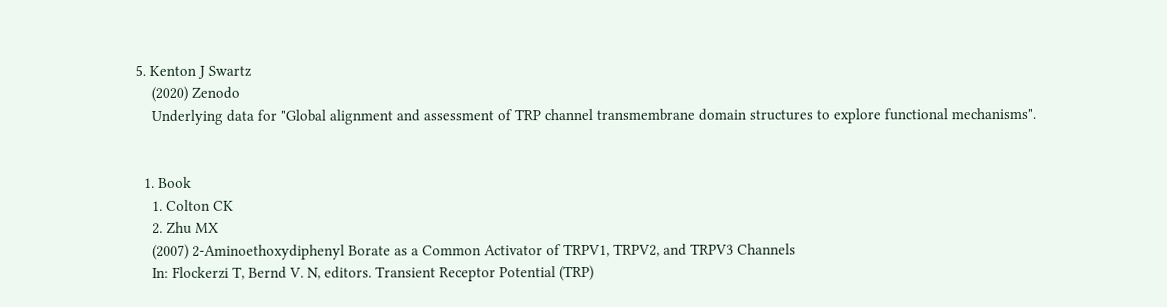5. Kenton J Swartz
    (2020) Zenodo
    Underlying data for "Global alignment and assessment of TRP channel transmembrane domain structures to explore functional mechanisms".


  1. Book
    1. Colton CK
    2. Zhu MX
    (2007) 2-Aminoethoxydiphenyl Borate as a Common Activator of TRPV1, TRPV2, and TRPV3 Channels
    In: Flockerzi T, Bernd V. N, editors. Transient Receptor Potential (TRP)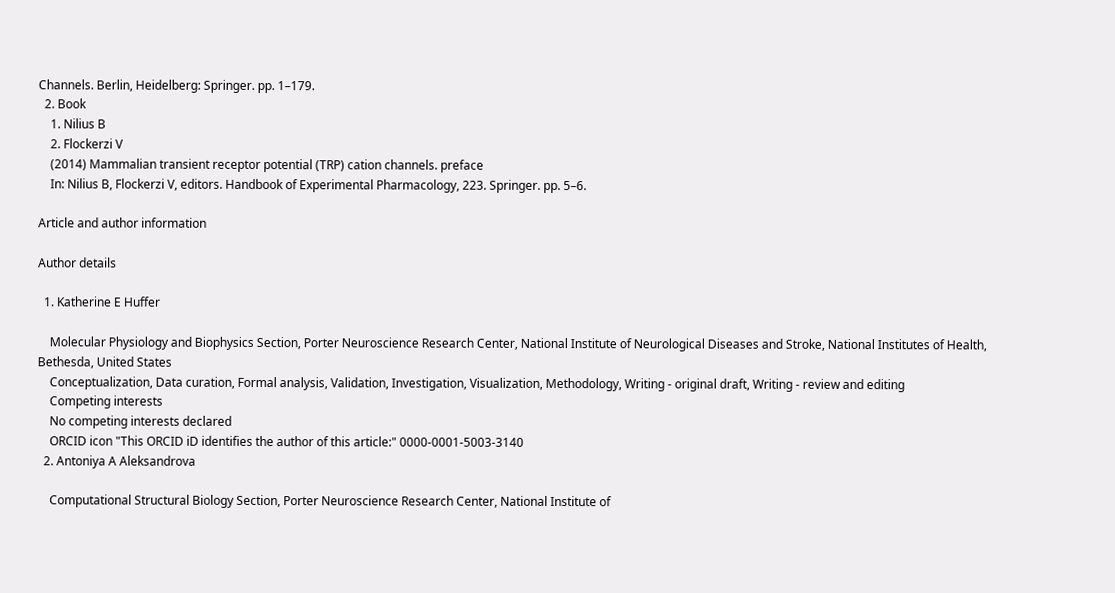Channels. Berlin, Heidelberg: Springer. pp. 1–179.
  2. Book
    1. Nilius B
    2. Flockerzi V
    (2014) Mammalian transient receptor potential (TRP) cation channels. preface
    In: Nilius B, Flockerzi V, editors. Handbook of Experimental Pharmacology, 223. Springer. pp. 5–6.

Article and author information

Author details

  1. Katherine E Huffer

    Molecular Physiology and Biophysics Section, Porter Neuroscience Research Center, National Institute of Neurological Diseases and Stroke, National Institutes of Health, Bethesda, United States
    Conceptualization, Data curation, Formal analysis, Validation, Investigation, Visualization, Methodology, Writing - original draft, Writing - review and editing
    Competing interests
    No competing interests declared
    ORCID icon "This ORCID iD identifies the author of this article:" 0000-0001-5003-3140
  2. Antoniya A Aleksandrova

    Computational Structural Biology Section, Porter Neuroscience Research Center, National Institute of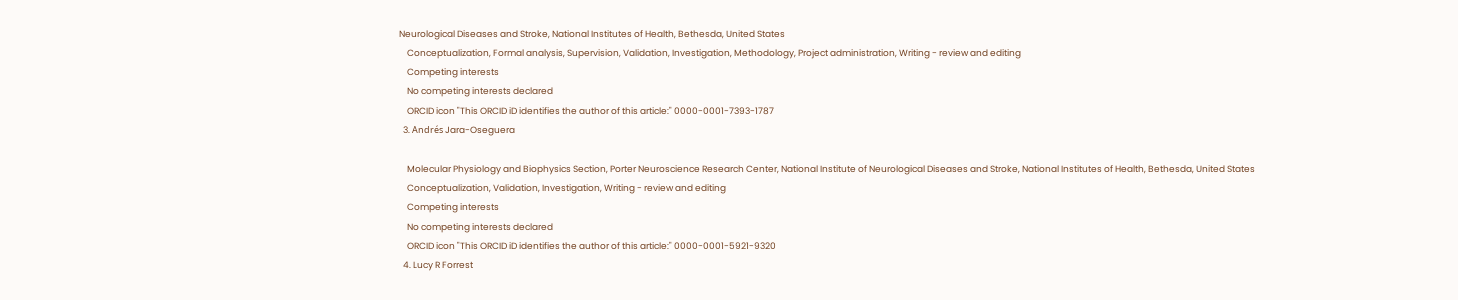Neurological Diseases and Stroke, National Institutes of Health, Bethesda, United States
    Conceptualization, Formal analysis, Supervision, Validation, Investigation, Methodology, Project administration, Writing - review and editing
    Competing interests
    No competing interests declared
    ORCID icon "This ORCID iD identifies the author of this article:" 0000-0001-7393-1787
  3. Andrés Jara-Oseguera

    Molecular Physiology and Biophysics Section, Porter Neuroscience Research Center, National Institute of Neurological Diseases and Stroke, National Institutes of Health, Bethesda, United States
    Conceptualization, Validation, Investigation, Writing - review and editing
    Competing interests
    No competing interests declared
    ORCID icon "This ORCID iD identifies the author of this article:" 0000-0001-5921-9320
  4. Lucy R Forrest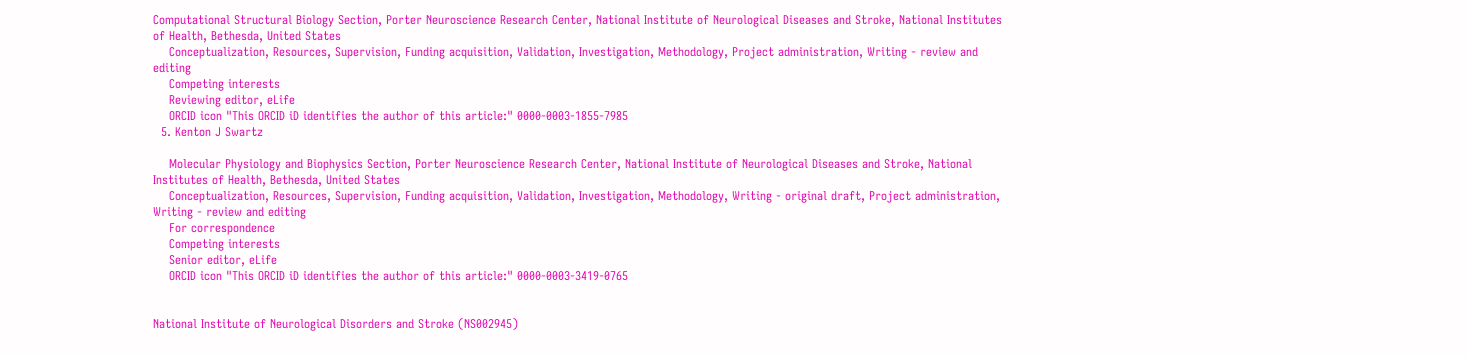Computational Structural Biology Section, Porter Neuroscience Research Center, National Institute of Neurological Diseases and Stroke, National Institutes of Health, Bethesda, United States
    Conceptualization, Resources, Supervision, Funding acquisition, Validation, Investigation, Methodology, Project administration, Writing - review and editing
    Competing interests
    Reviewing editor, eLife
    ORCID icon "This ORCID iD identifies the author of this article:" 0000-0003-1855-7985
  5. Kenton J Swartz

    Molecular Physiology and Biophysics Section, Porter Neuroscience Research Center, National Institute of Neurological Diseases and Stroke, National Institutes of Health, Bethesda, United States
    Conceptualization, Resources, Supervision, Funding acquisition, Validation, Investigation, Methodology, Writing - original draft, Project administration, Writing - review and editing
    For correspondence
    Competing interests
    Senior editor, eLife
    ORCID icon "This ORCID iD identifies the author of this article:" 0000-0003-3419-0765


National Institute of Neurological Disorders and Stroke (NS002945)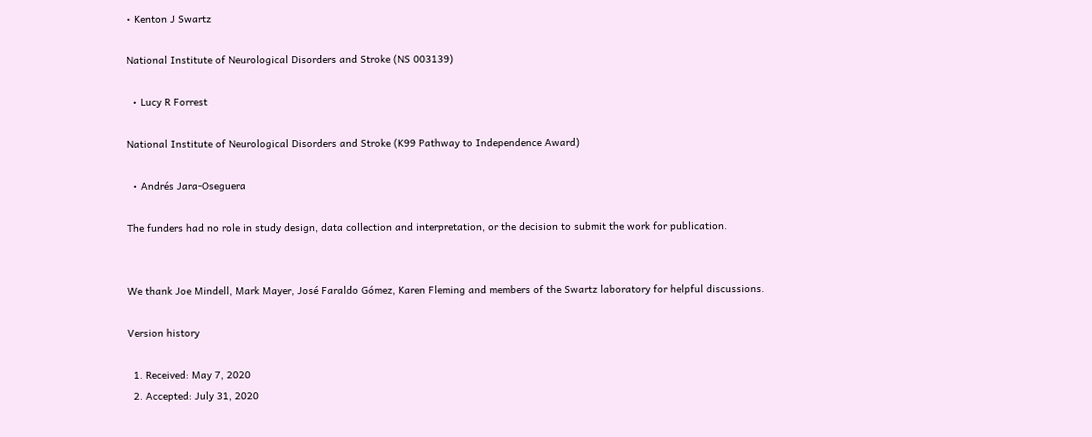• Kenton J Swartz

National Institute of Neurological Disorders and Stroke (NS 003139)

  • Lucy R Forrest

National Institute of Neurological Disorders and Stroke (K99 Pathway to Independence Award)

  • Andrés Jara-Oseguera

The funders had no role in study design, data collection and interpretation, or the decision to submit the work for publication.


We thank Joe Mindell, Mark Mayer, José Faraldo Gómez, Karen Fleming and members of the Swartz laboratory for helpful discussions.

Version history

  1. Received: May 7, 2020
  2. Accepted: July 31, 2020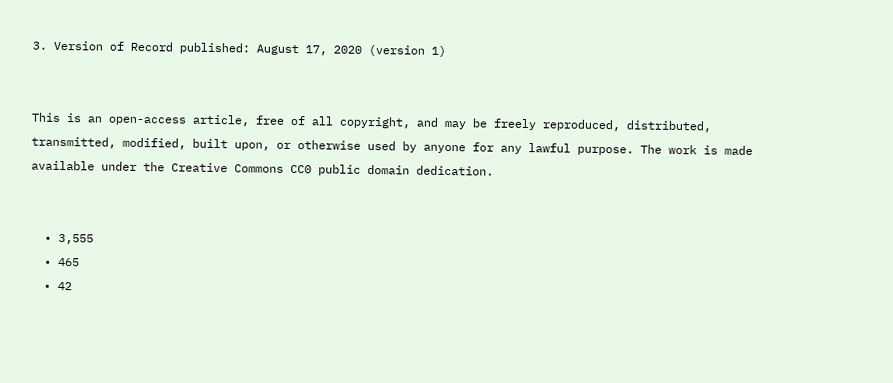3. Version of Record published: August 17, 2020 (version 1)


This is an open-access article, free of all copyright, and may be freely reproduced, distributed, transmitted, modified, built upon, or otherwise used by anyone for any lawful purpose. The work is made available under the Creative Commons CC0 public domain dedication.


  • 3,555
  • 465
  • 42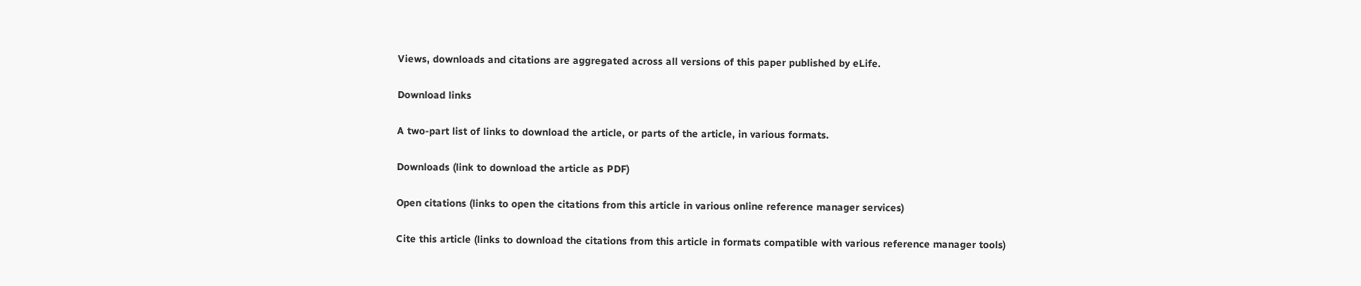Views, downloads and citations are aggregated across all versions of this paper published by eLife.

Download links

A two-part list of links to download the article, or parts of the article, in various formats.

Downloads (link to download the article as PDF)

Open citations (links to open the citations from this article in various online reference manager services)

Cite this article (links to download the citations from this article in formats compatible with various reference manager tools)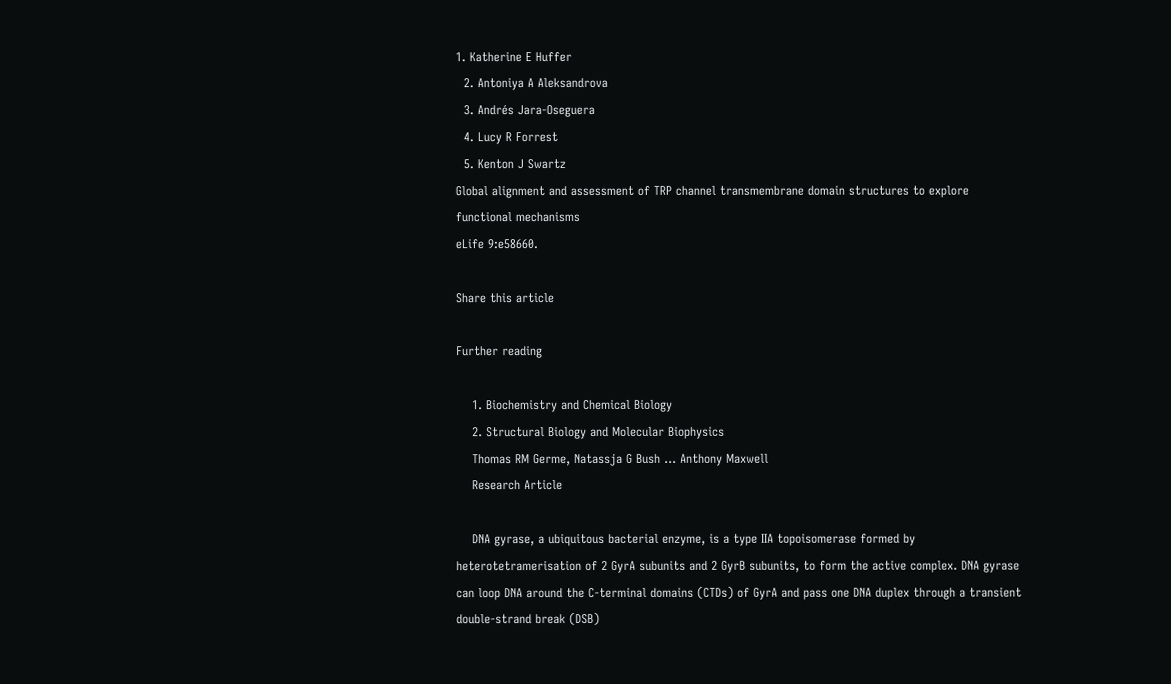1. Katherine E Huffer
  2. Antoniya A Aleksandrova
  3. Andrés Jara-Oseguera
  4. Lucy R Forrest
  5. Kenton J Swartz
Global alignment and assessment of TRP channel transmembrane domain structures to explore functional mechanisms
eLife 9:e58660.

Share this article

Further reading

    1. Biochemistry and Chemical Biology
    2. Structural Biology and Molecular Biophysics
    Thomas RM Germe, Natassja G Bush ... Anthony Maxwell
    Research Article

    DNA gyrase, a ubiquitous bacterial enzyme, is a type IIA topoisomerase formed by heterotetramerisation of 2 GyrA subunits and 2 GyrB subunits, to form the active complex. DNA gyrase can loop DNA around the C-terminal domains (CTDs) of GyrA and pass one DNA duplex through a transient double-strand break (DSB)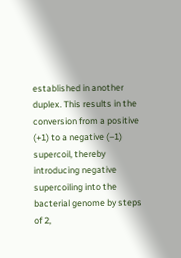established in another duplex. This results in the conversion from a positive (+1) to a negative (–1) supercoil, thereby introducing negative supercoiling into the bacterial genome by steps of 2,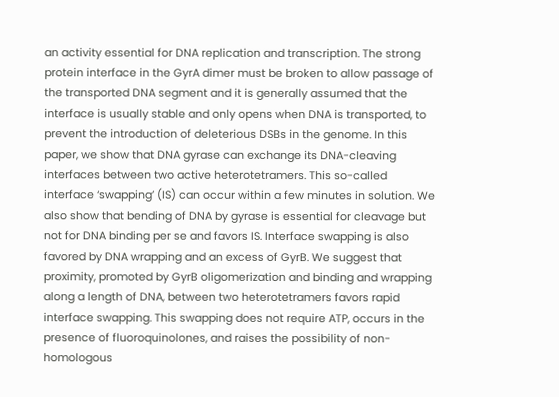an activity essential for DNA replication and transcription. The strong protein interface in the GyrA dimer must be broken to allow passage of the transported DNA segment and it is generally assumed that the interface is usually stable and only opens when DNA is transported, to prevent the introduction of deleterious DSBs in the genome. In this paper, we show that DNA gyrase can exchange its DNA-cleaving interfaces between two active heterotetramers. This so-called interface ‘swapping’ (IS) can occur within a few minutes in solution. We also show that bending of DNA by gyrase is essential for cleavage but not for DNA binding per se and favors IS. Interface swapping is also favored by DNA wrapping and an excess of GyrB. We suggest that proximity, promoted by GyrB oligomerization and binding and wrapping along a length of DNA, between two heterotetramers favors rapid interface swapping. This swapping does not require ATP, occurs in the presence of fluoroquinolones, and raises the possibility of non-homologous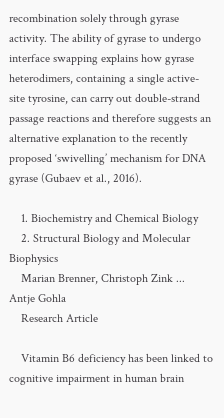recombination solely through gyrase activity. The ability of gyrase to undergo interface swapping explains how gyrase heterodimers, containing a single active-site tyrosine, can carry out double-strand passage reactions and therefore suggests an alternative explanation to the recently proposed ‘swivelling’ mechanism for DNA gyrase (Gubaev et al., 2016).

    1. Biochemistry and Chemical Biology
    2. Structural Biology and Molecular Biophysics
    Marian Brenner, Christoph Zink ... Antje Gohla
    Research Article

    Vitamin B6 deficiency has been linked to cognitive impairment in human brain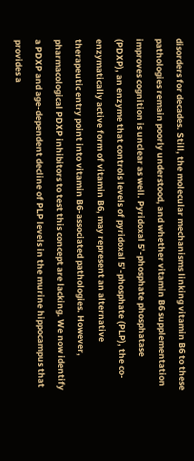disorders for decades. Still, the molecular mechanisms linking vitamin B6 to these pathologies remain poorly understood, and whether vitamin B6 supplementation improves cognition is unclear as well. Pyridoxal 5’-phosphate phosphatase (PDXP), an enzyme that controls levels of pyridoxal 5’-phosphate (PLP), the co-enzymatically active form of vitamin B6, may represent an alternative therapeutic entry point into vitamin B6-associated pathologies. However, pharmacological PDXP inhibitors to test this concept are lacking. We now identify a PDXP and age-dependent decline of PLP levels in the murine hippocampus that provides a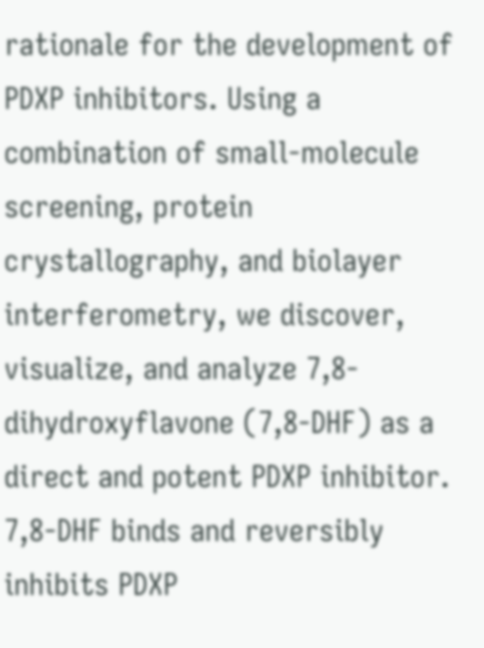rationale for the development of PDXP inhibitors. Using a combination of small-molecule screening, protein crystallography, and biolayer interferometry, we discover, visualize, and analyze 7,8-dihydroxyflavone (7,8-DHF) as a direct and potent PDXP inhibitor. 7,8-DHF binds and reversibly inhibits PDXP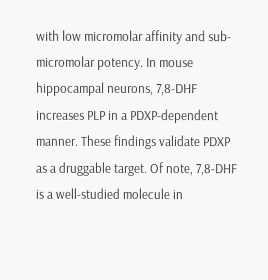with low micromolar affinity and sub-micromolar potency. In mouse hippocampal neurons, 7,8-DHF increases PLP in a PDXP-dependent manner. These findings validate PDXP as a druggable target. Of note, 7,8-DHF is a well-studied molecule in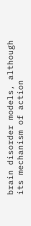brain disorder models, although its mechanism of action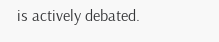is actively debated.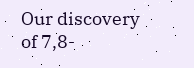Our discovery of 7,8-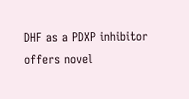DHF as a PDXP inhibitor offers novel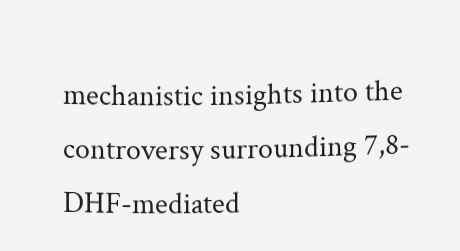mechanistic insights into the controversy surrounding 7,8-DHF-mediated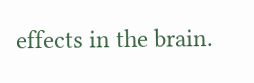effects in the brain.